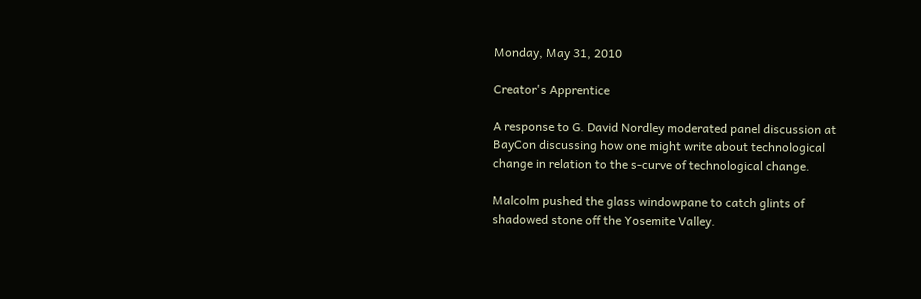Monday, May 31, 2010

Creator's Apprentice

A response to G. David Nordley moderated panel discussion at BayCon discussing how one might write about technological change in relation to the s-curve of technological change.

Malcolm pushed the glass windowpane to catch glints of shadowed stone off the Yosemite Valley.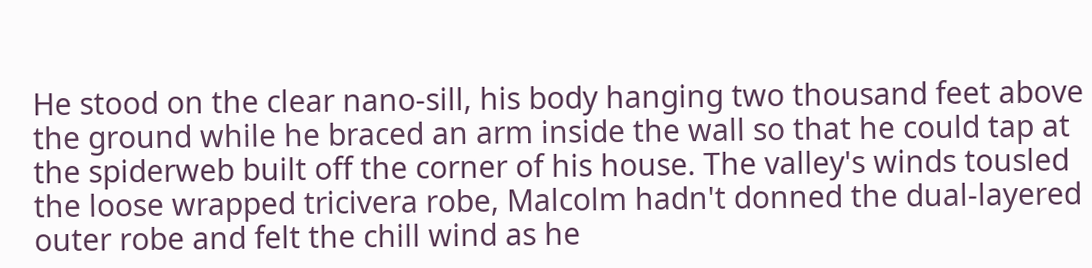He stood on the clear nano-sill, his body hanging two thousand feet above the ground while he braced an arm inside the wall so that he could tap at the spiderweb built off the corner of his house. The valley's winds tousled the loose wrapped tricivera robe, Malcolm hadn't donned the dual-layered outer robe and felt the chill wind as he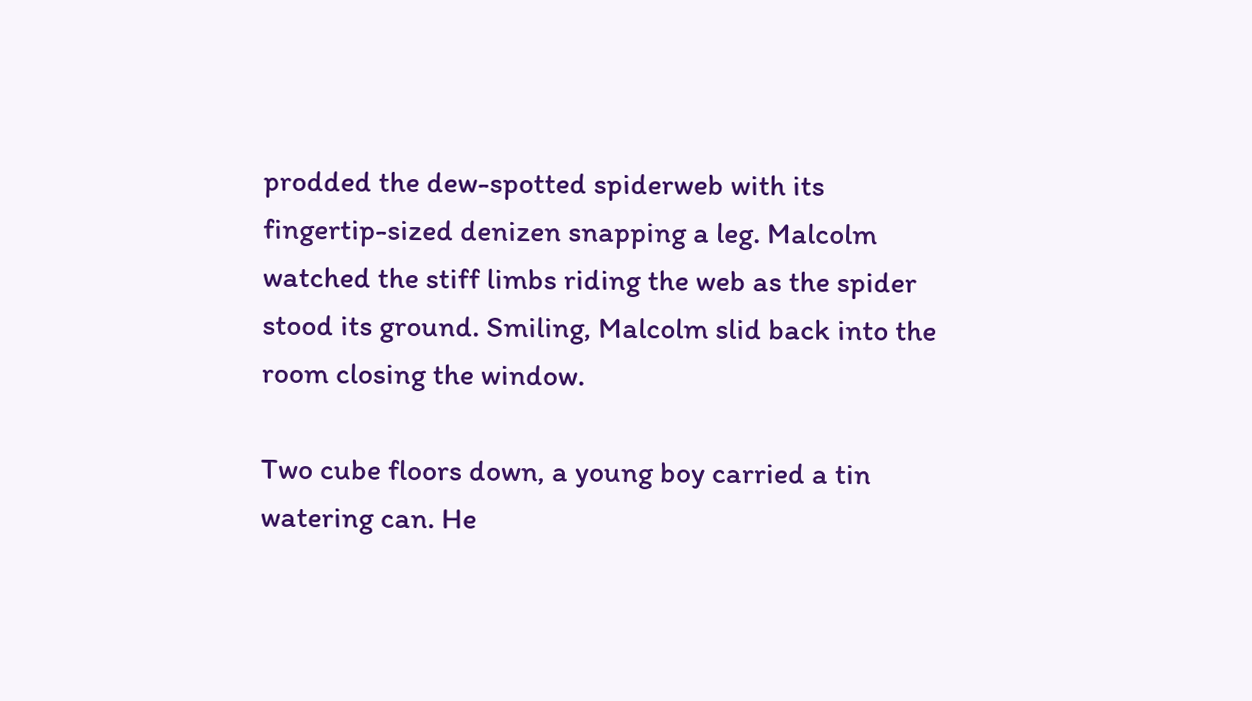prodded the dew-spotted spiderweb with its fingertip-sized denizen snapping a leg. Malcolm watched the stiff limbs riding the web as the spider stood its ground. Smiling, Malcolm slid back into the room closing the window.

Two cube floors down, a young boy carried a tin watering can. He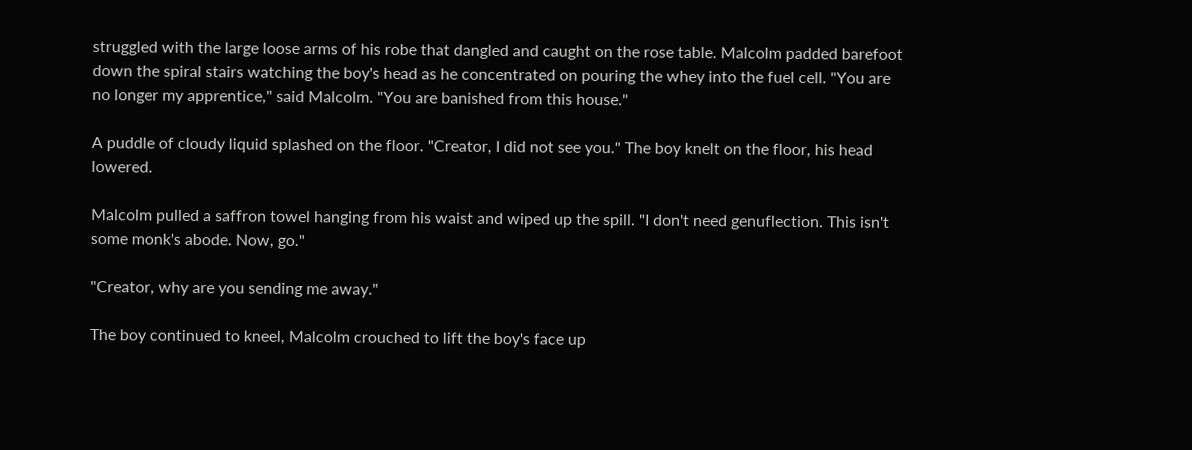struggled with the large loose arms of his robe that dangled and caught on the rose table. Malcolm padded barefoot down the spiral stairs watching the boy's head as he concentrated on pouring the whey into the fuel cell. "You are no longer my apprentice," said Malcolm. "You are banished from this house."

A puddle of cloudy liquid splashed on the floor. "Creator, I did not see you." The boy knelt on the floor, his head lowered.

Malcolm pulled a saffron towel hanging from his waist and wiped up the spill. "I don't need genuflection. This isn't some monk's abode. Now, go."

"Creator, why are you sending me away."

The boy continued to kneel, Malcolm crouched to lift the boy's face up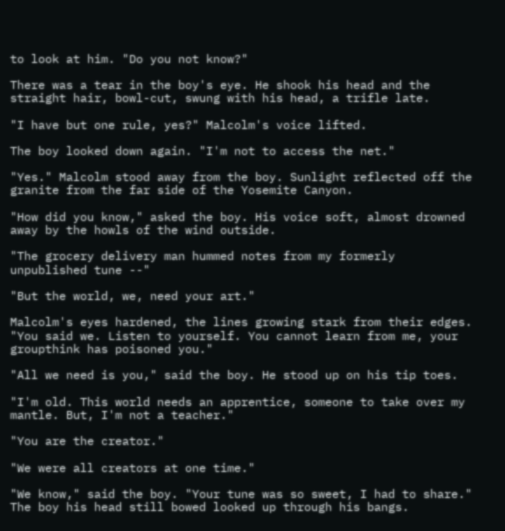to look at him. "Do you not know?"

There was a tear in the boy's eye. He shook his head and the straight hair, bowl-cut, swung with his head, a trifle late.

"I have but one rule, yes?" Malcolm's voice lifted.

The boy looked down again. "I'm not to access the net."

"Yes." Malcolm stood away from the boy. Sunlight reflected off the granite from the far side of the Yosemite Canyon.

"How did you know," asked the boy. His voice soft, almost drowned away by the howls of the wind outside.

"The grocery delivery man hummed notes from my formerly unpublished tune --"

"But the world, we, need your art."

Malcolm's eyes hardened, the lines growing stark from their edges. "You said we. Listen to yourself. You cannot learn from me, your groupthink has poisoned you."

"All we need is you," said the boy. He stood up on his tip toes.

"I'm old. This world needs an apprentice, someone to take over my mantle. But, I'm not a teacher."

"You are the creator."

"We were all creators at one time."

"We know," said the boy. "Your tune was so sweet, I had to share." The boy his head still bowed looked up through his bangs.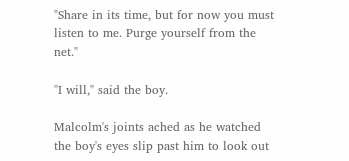"Share in its time, but for now you must listen to me. Purge yourself from the net."

"I will," said the boy.

Malcolm's joints ached as he watched the boy's eyes slip past him to look out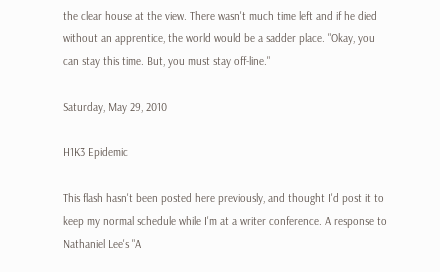the clear house at the view. There wasn't much time left and if he died without an apprentice, the world would be a sadder place. "Okay, you can stay this time. But, you must stay off-line."

Saturday, May 29, 2010

H1K3 Epidemic

This flash hasn't been posted here previously, and thought I'd post it to keep my normal schedule while I'm at a writer conference. A response to Nathaniel Lee's "A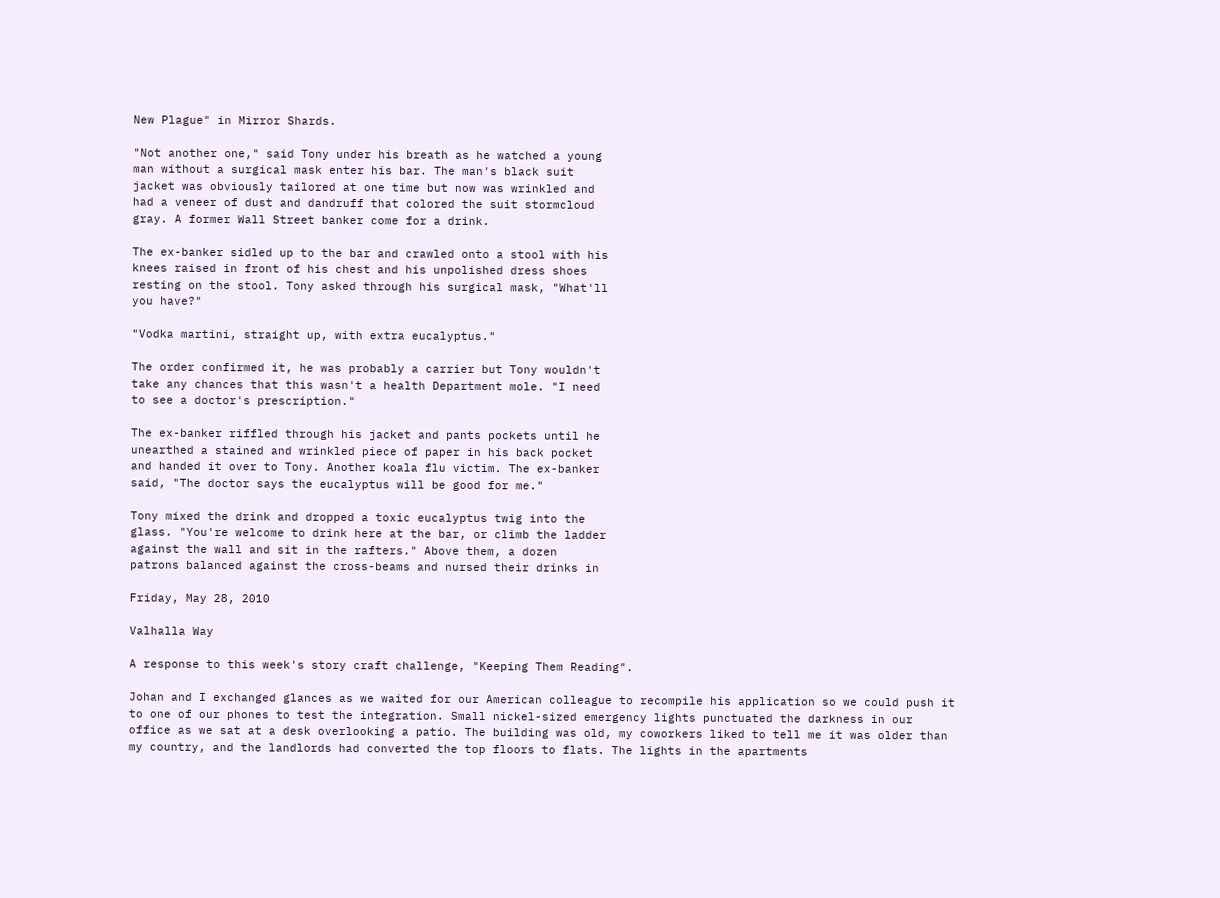New Plague" in Mirror Shards.

"Not another one," said Tony under his breath as he watched a young
man without a surgical mask enter his bar. The man's black suit
jacket was obviously tailored at one time but now was wrinkled and
had a veneer of dust and dandruff that colored the suit stormcloud
gray. A former Wall Street banker come for a drink.

The ex-banker sidled up to the bar and crawled onto a stool with his
knees raised in front of his chest and his unpolished dress shoes
resting on the stool. Tony asked through his surgical mask, "What'll
you have?"

"Vodka martini, straight up, with extra eucalyptus."

The order confirmed it, he was probably a carrier but Tony wouldn't
take any chances that this wasn't a health Department mole. "I need
to see a doctor's prescription."

The ex-banker riffled through his jacket and pants pockets until he
unearthed a stained and wrinkled piece of paper in his back pocket
and handed it over to Tony. Another koala flu victim. The ex-banker
said, "The doctor says the eucalyptus will be good for me."

Tony mixed the drink and dropped a toxic eucalyptus twig into the
glass. "You're welcome to drink here at the bar, or climb the ladder
against the wall and sit in the rafters." Above them, a dozen
patrons balanced against the cross-beams and nursed their drinks in

Friday, May 28, 2010

Valhalla Way

A response to this week's story craft challenge, "Keeping Them Reading".

Johan and I exchanged glances as we waited for our American colleague to recompile his application so we could push it to one of our phones to test the integration. Small nickel-sized emergency lights punctuated the darkness in our office as we sat at a desk overlooking a patio. The building was old, my coworkers liked to tell me it was older than my country, and the landlords had converted the top floors to flats. The lights in the apartments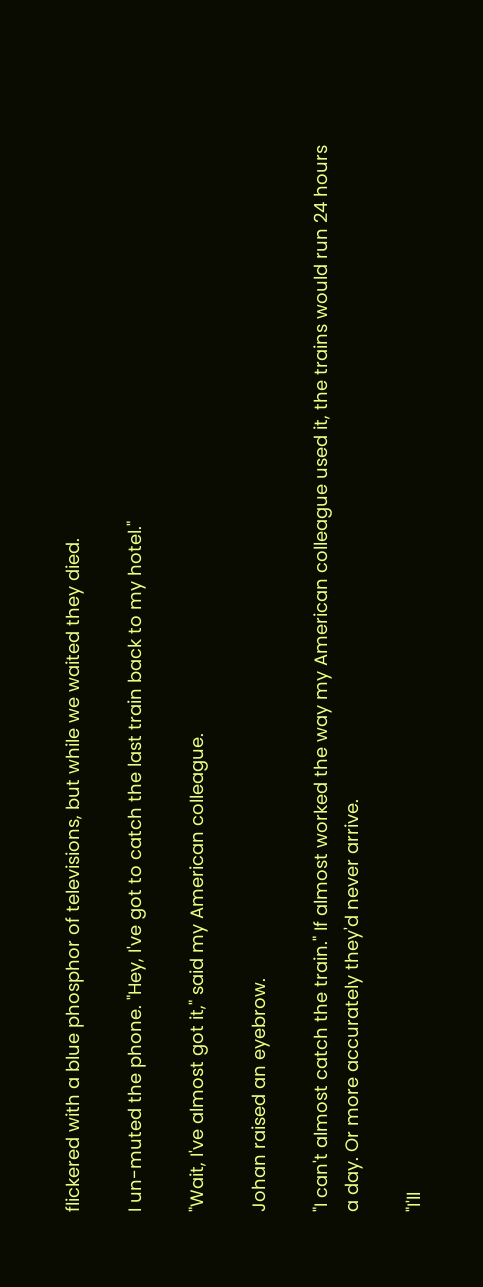flickered with a blue phosphor of televisions, but while we waited they died.

I un-muted the phone. "Hey, I've got to catch the last train back to my hotel."

"Wait, I've almost got it," said my American colleague.

Johan raised an eyebrow.

"I can't almost catch the train." If almost worked the way my American colleague used it, the trains would run 24 hours a day. Or more accurately they'd never arrive.

"I'll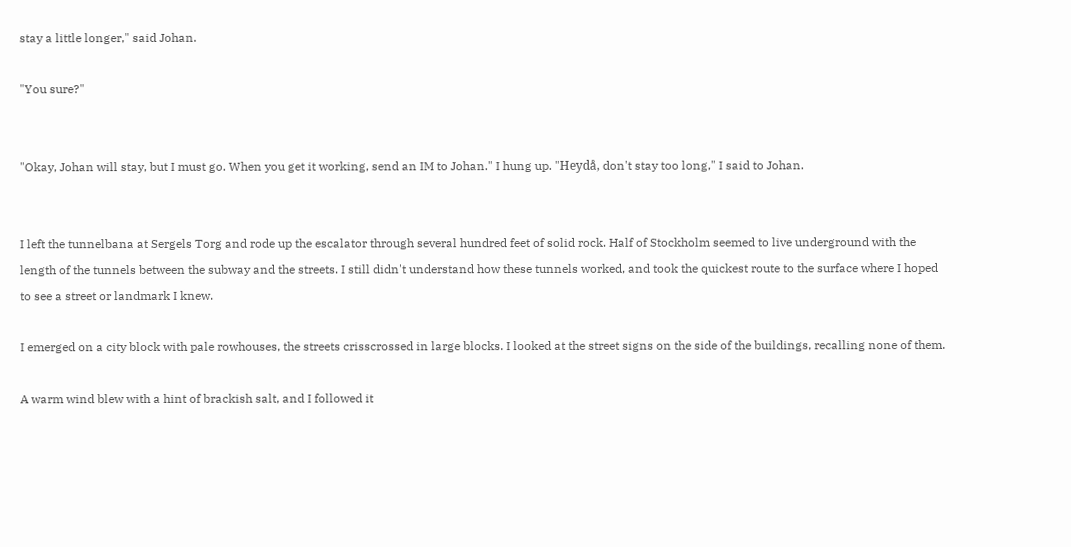stay a little longer," said Johan.

"You sure?"


"Okay, Johan will stay, but I must go. When you get it working, send an IM to Johan." I hung up. "Heydå, don't stay too long," I said to Johan.


I left the tunnelbana at Sergels Torg and rode up the escalator through several hundred feet of solid rock. Half of Stockholm seemed to live underground with the length of the tunnels between the subway and the streets. I still didn't understand how these tunnels worked, and took the quickest route to the surface where I hoped to see a street or landmark I knew.

I emerged on a city block with pale rowhouses, the streets crisscrossed in large blocks. I looked at the street signs on the side of the buildings, recalling none of them.

A warm wind blew with a hint of brackish salt, and I followed it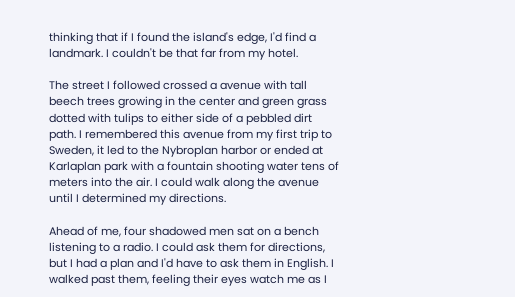thinking that if I found the island's edge, I'd find a landmark. I couldn't be that far from my hotel.

The street I followed crossed a avenue with tall beech trees growing in the center and green grass dotted with tulips to either side of a pebbled dirt path. I remembered this avenue from my first trip to Sweden, it led to the Nybroplan harbor or ended at Karlaplan park with a fountain shooting water tens of meters into the air. I could walk along the avenue until I determined my directions.

Ahead of me, four shadowed men sat on a bench listening to a radio. I could ask them for directions, but I had a plan and I'd have to ask them in English. I walked past them, feeling their eyes watch me as I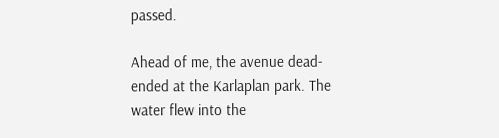passed.

Ahead of me, the avenue dead-ended at the Karlaplan park. The water flew into the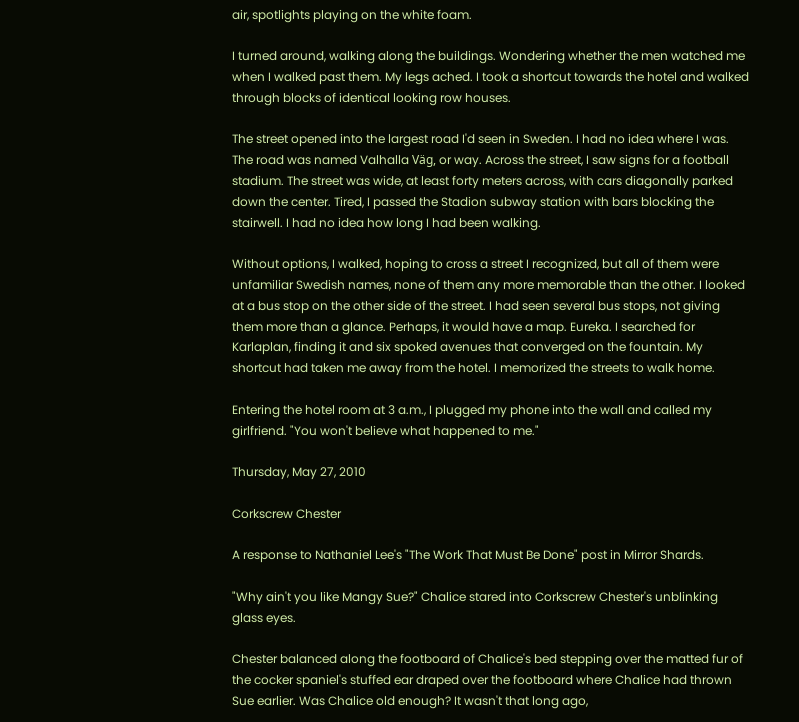air, spotlights playing on the white foam.

I turned around, walking along the buildings. Wondering whether the men watched me when I walked past them. My legs ached. I took a shortcut towards the hotel and walked through blocks of identical looking row houses.

The street opened into the largest road I'd seen in Sweden. I had no idea where I was. The road was named Valhalla Väg, or way. Across the street, I saw signs for a football stadium. The street was wide, at least forty meters across, with cars diagonally parked down the center. Tired, I passed the Stadion subway station with bars blocking the stairwell. I had no idea how long I had been walking.

Without options, I walked, hoping to cross a street I recognized, but all of them were unfamiliar Swedish names, none of them any more memorable than the other. I looked at a bus stop on the other side of the street. I had seen several bus stops, not giving them more than a glance. Perhaps, it would have a map. Eureka. I searched for Karlaplan, finding it and six spoked avenues that converged on the fountain. My shortcut had taken me away from the hotel. I memorized the streets to walk home.

Entering the hotel room at 3 a.m., I plugged my phone into the wall and called my girlfriend. "You won't believe what happened to me."

Thursday, May 27, 2010

Corkscrew Chester

A response to Nathaniel Lee's "The Work That Must Be Done" post in Mirror Shards.

"Why ain't you like Mangy Sue?" Chalice stared into Corkscrew Chester's unblinking glass eyes.

Chester balanced along the footboard of Chalice's bed stepping over the matted fur of the cocker spaniel's stuffed ear draped over the footboard where Chalice had thrown Sue earlier. Was Chalice old enough? It wasn't that long ago,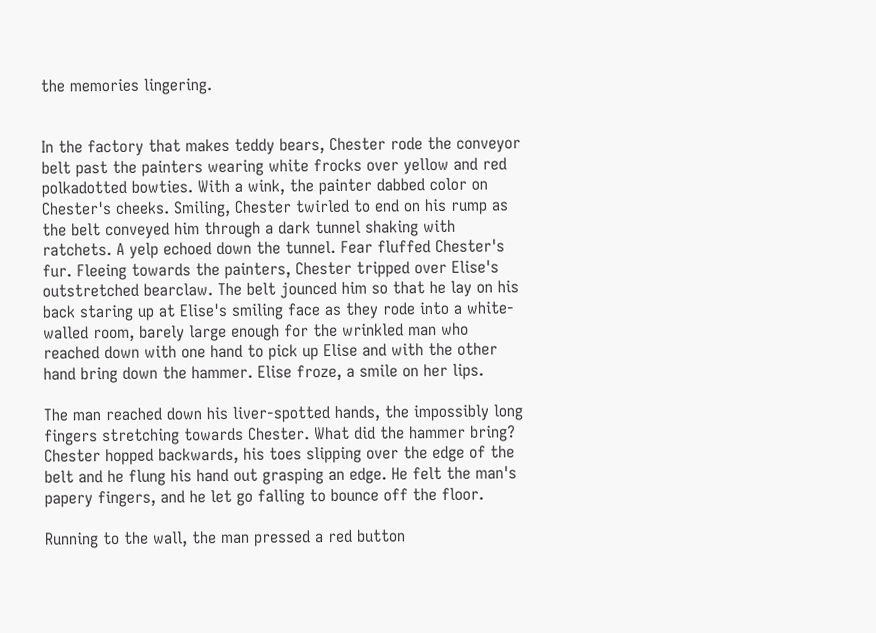the memories lingering.


In the factory that makes teddy bears, Chester rode the conveyor belt past the painters wearing white frocks over yellow and red polkadotted bowties. With a wink, the painter dabbed color on Chester's cheeks. Smiling, Chester twirled to end on his rump as the belt conveyed him through a dark tunnel shaking with ratchets. A yelp echoed down the tunnel. Fear fluffed Chester's fur. Fleeing towards the painters, Chester tripped over Elise's outstretched bearclaw. The belt jounced him so that he lay on his back staring up at Elise's smiling face as they rode into a white-walled room, barely large enough for the wrinkled man who reached down with one hand to pick up Elise and with the other hand bring down the hammer. Elise froze, a smile on her lips.

The man reached down his liver-spotted hands, the impossibly long fingers stretching towards Chester. What did the hammer bring? Chester hopped backwards, his toes slipping over the edge of the belt and he flung his hand out grasping an edge. He felt the man's papery fingers, and he let go falling to bounce off the floor.

Running to the wall, the man pressed a red button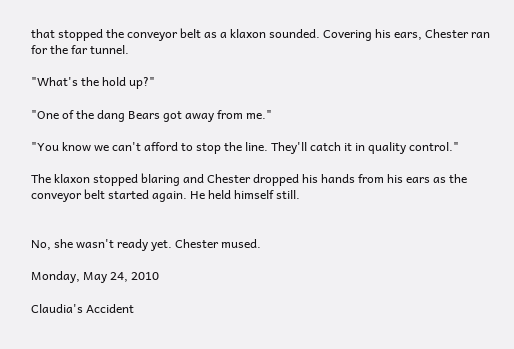that stopped the conveyor belt as a klaxon sounded. Covering his ears, Chester ran for the far tunnel.

"What's the hold up?"

"One of the dang Bears got away from me."

"You know we can't afford to stop the line. They'll catch it in quality control."

The klaxon stopped blaring and Chester dropped his hands from his ears as the conveyor belt started again. He held himself still.


No, she wasn't ready yet. Chester mused.

Monday, May 24, 2010

Claudia's Accident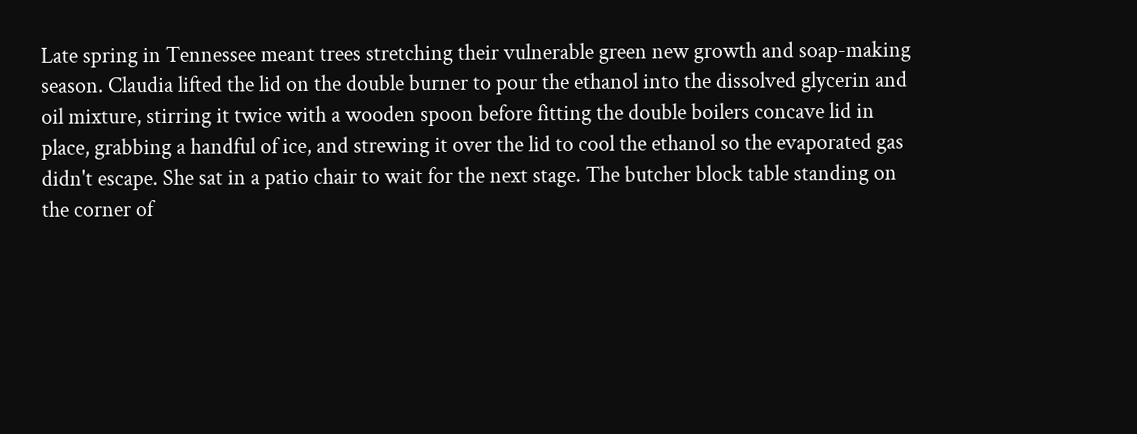Late spring in Tennessee meant trees stretching their vulnerable green new growth and soap-making season. Claudia lifted the lid on the double burner to pour the ethanol into the dissolved glycerin and oil mixture, stirring it twice with a wooden spoon before fitting the double boilers concave lid in place, grabbing a handful of ice, and strewing it over the lid to cool the ethanol so the evaporated gas didn't escape. She sat in a patio chair to wait for the next stage. The butcher block table standing on the corner of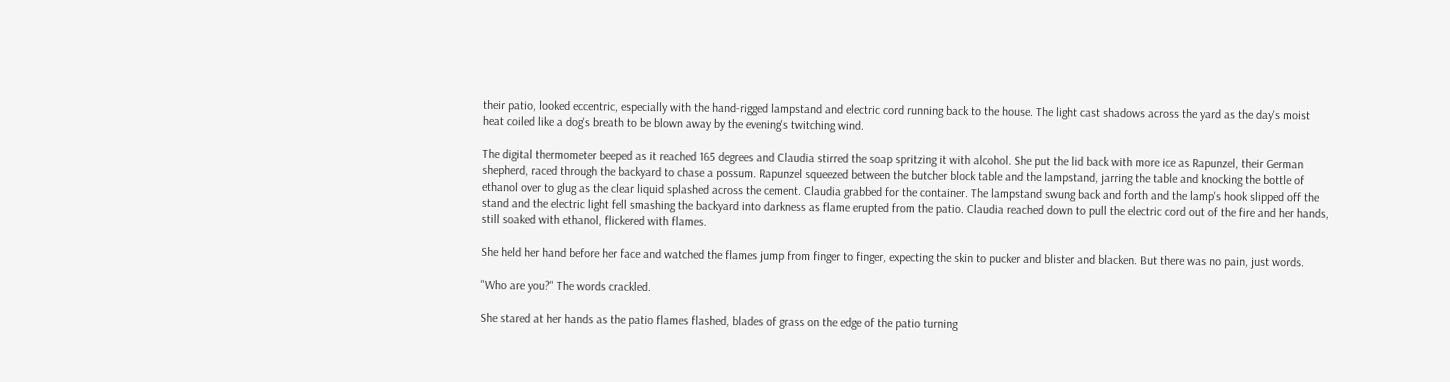their patio, looked eccentric, especially with the hand-rigged lampstand and electric cord running back to the house. The light cast shadows across the yard as the day's moist heat coiled like a dog's breath to be blown away by the evening's twitching wind.

The digital thermometer beeped as it reached 165 degrees and Claudia stirred the soap spritzing it with alcohol. She put the lid back with more ice as Rapunzel, their German shepherd, raced through the backyard to chase a possum. Rapunzel squeezed between the butcher block table and the lampstand, jarring the table and knocking the bottle of ethanol over to glug as the clear liquid splashed across the cement. Claudia grabbed for the container. The lampstand swung back and forth and the lamp's hook slipped off the stand and the electric light fell smashing the backyard into darkness as flame erupted from the patio. Claudia reached down to pull the electric cord out of the fire and her hands, still soaked with ethanol, flickered with flames.

She held her hand before her face and watched the flames jump from finger to finger, expecting the skin to pucker and blister and blacken. But there was no pain, just words.

"Who are you?" The words crackled.

She stared at her hands as the patio flames flashed, blades of grass on the edge of the patio turning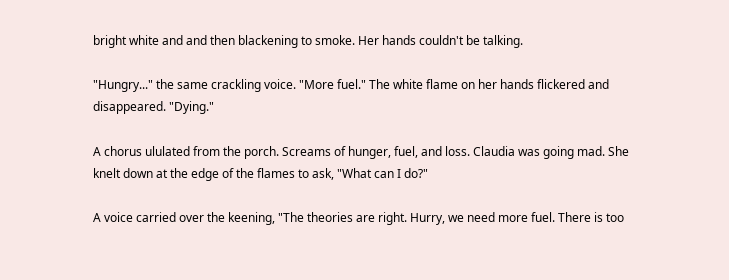bright white and and then blackening to smoke. Her hands couldn't be talking.

"Hungry..." the same crackling voice. "More fuel." The white flame on her hands flickered and disappeared. "Dying."

A chorus ululated from the porch. Screams of hunger, fuel, and loss. Claudia was going mad. She knelt down at the edge of the flames to ask, "What can I do?"

A voice carried over the keening, "The theories are right. Hurry, we need more fuel. There is too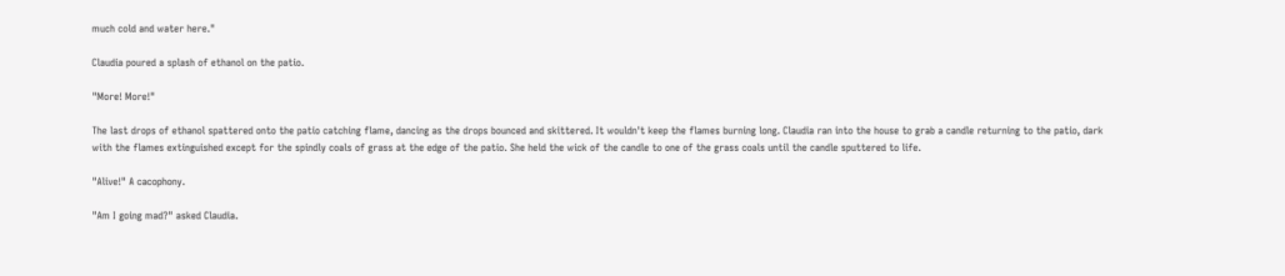much cold and water here."

Claudia poured a splash of ethanol on the patio.

"More! More!"

The last drops of ethanol spattered onto the patio catching flame, dancing as the drops bounced and skittered. It wouldn't keep the flames burning long. Claudia ran into the house to grab a candle returning to the patio, dark with the flames extinguished except for the spindly coals of grass at the edge of the patio. She held the wick of the candle to one of the grass coals until the candle sputtered to life.

"Alive!" A cacophony.

"Am I going mad?" asked Claudia.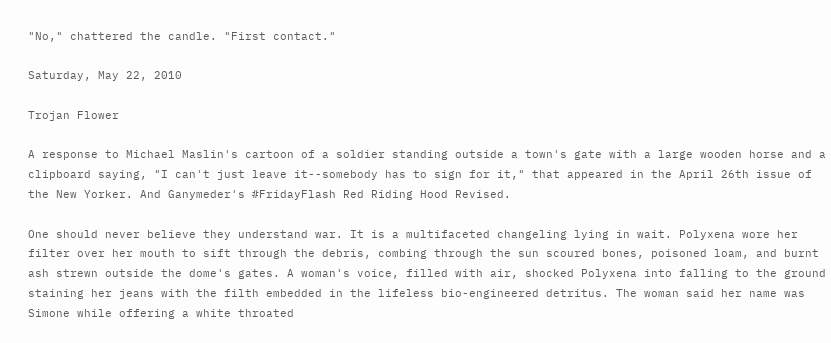"No," chattered the candle. "First contact."

Saturday, May 22, 2010

Trojan Flower

A response to Michael Maslin's cartoon of a soldier standing outside a town's gate with a large wooden horse and a clipboard saying, "I can't just leave it--somebody has to sign for it," that appeared in the April 26th issue of the New Yorker. And Ganymeder's #FridayFlash Red Riding Hood Revised.

One should never believe they understand war. It is a multifaceted changeling lying in wait. Polyxena wore her filter over her mouth to sift through the debris, combing through the sun scoured bones, poisoned loam, and burnt ash strewn outside the dome's gates. A woman's voice, filled with air, shocked Polyxena into falling to the ground staining her jeans with the filth embedded in the lifeless bio-engineered detritus. The woman said her name was Simone while offering a white throated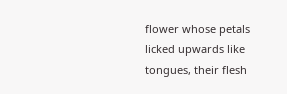flower whose petals licked upwards like tongues, their flesh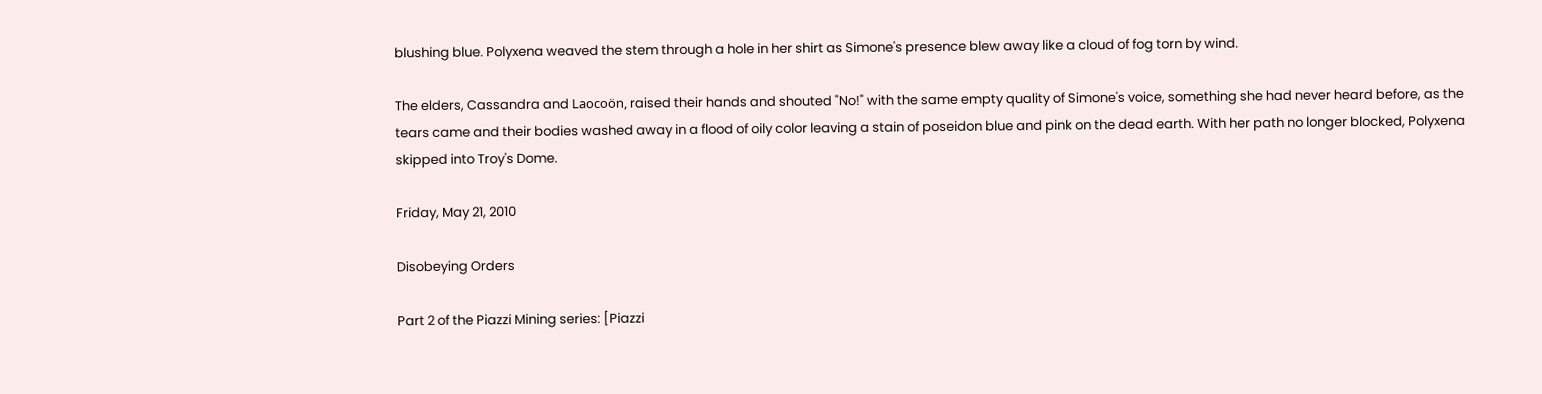blushing blue. Polyxena weaved the stem through a hole in her shirt as Simone's presence blew away like a cloud of fog torn by wind.

The elders, Cassandra and Laocoön, raised their hands and shouted "No!" with the same empty quality of Simone's voice, something she had never heard before, as the tears came and their bodies washed away in a flood of oily color leaving a stain of poseidon blue and pink on the dead earth. With her path no longer blocked, Polyxena skipped into Troy's Dome.

Friday, May 21, 2010

Disobeying Orders

Part 2 of the Piazzi Mining series: [Piazzi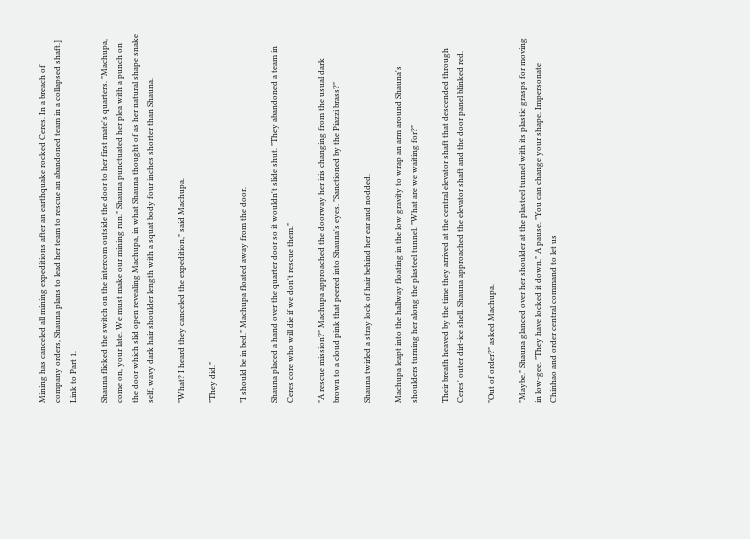Mining has canceled all mining expeditions after an earthquake rocked Ceres. In a breach of company orders, Shauna plans to lead her team to rescue an abandoned team in a collapsed shaft.] Link to Part 1.

Shauna flicked the switch on the intercom outside the door to her first mate's quarters. "Machupa, come on, your late. We must make our mining run." Shauna punctuated her plea with a punch on the door which slid open revealing Machupa, in what Shauna thought of as her natural shape snake self, wavy dark hair shoulder length with a squat body four inches shorter than Shauna.

"What? I heard they canceled the expedition," said Machupa.

"They did."

"I should be in bed." Machupa floated away from the door.

Shauna placed a hand over the quarter door so it wouldn't slide shut. "They abandoned a team in Ceres core who will die if we don't rescue them."

"A rescue mission?" Machupa approached the doorway her iris changing from the usual dark brown to a cloud pink that peered into Shauna's eyes. "Sanctioned by the Piazzi brass?"

Shauna twirled a stray lock of hair behind her ear and nodded.

Machupa leapt into the hallway floating in the low gravity to wrap an arm around Shauna's shoulders turning her along the plasteel tunnel. "What are we waiting for?"

Their breath heaved by the time they arrived at the central elevator shaft that descended through Ceres' outer dirt-ice shell. Shauna approached the elevator shaft and the door panel blinked red.

"Out of order?" asked Machupa.

"Maybe." Shauna glanced over her shoulder at the plasteel tunnel with its plastic grasps for moving in low-gee. "They have locked it down." A pause. "You can change your shape. Impersonate Chinhao and order central command to let us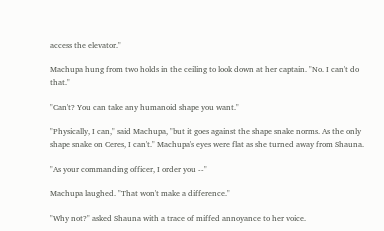access the elevator."

Machupa hung from two holds in the ceiling to look down at her captain. "No. I can't do that."

"Can't? You can take any humanoid shape you want."

"Physically, I can," said Machupa, "but it goes against the shape snake norms. As the only shape snake on Ceres, I can't." Machupa's eyes were flat as she turned away from Shauna.

"As your commanding officer, I order you --"

Machupa laughed. "That won't make a difference."

"Why not?" asked Shauna with a trace of miffed annoyance to her voice.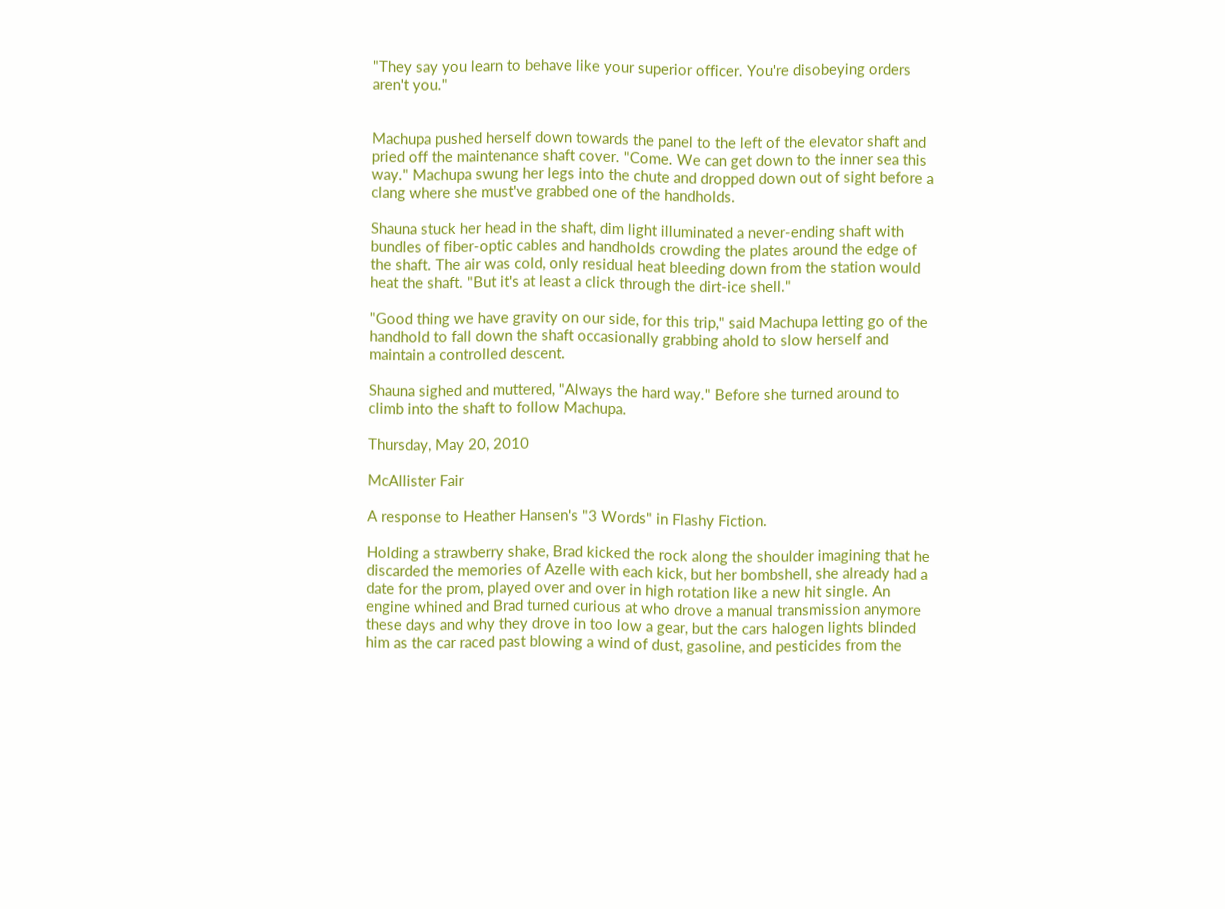"They say you learn to behave like your superior officer. You're disobeying orders aren't you."


Machupa pushed herself down towards the panel to the left of the elevator shaft and pried off the maintenance shaft cover. "Come. We can get down to the inner sea this way." Machupa swung her legs into the chute and dropped down out of sight before a clang where she must've grabbed one of the handholds.

Shauna stuck her head in the shaft, dim light illuminated a never-ending shaft with bundles of fiber-optic cables and handholds crowding the plates around the edge of the shaft. The air was cold, only residual heat bleeding down from the station would heat the shaft. "But it's at least a click through the dirt-ice shell."

"Good thing we have gravity on our side, for this trip," said Machupa letting go of the handhold to fall down the shaft occasionally grabbing ahold to slow herself and maintain a controlled descent.

Shauna sighed and muttered, "Always the hard way." Before she turned around to climb into the shaft to follow Machupa.

Thursday, May 20, 2010

McAllister Fair

A response to Heather Hansen's "3 Words" in Flashy Fiction.

Holding a strawberry shake, Brad kicked the rock along the shoulder imagining that he discarded the memories of Azelle with each kick, but her bombshell, she already had a date for the prom, played over and over in high rotation like a new hit single. An engine whined and Brad turned curious at who drove a manual transmission anymore these days and why they drove in too low a gear, but the cars halogen lights blinded him as the car raced past blowing a wind of dust, gasoline, and pesticides from the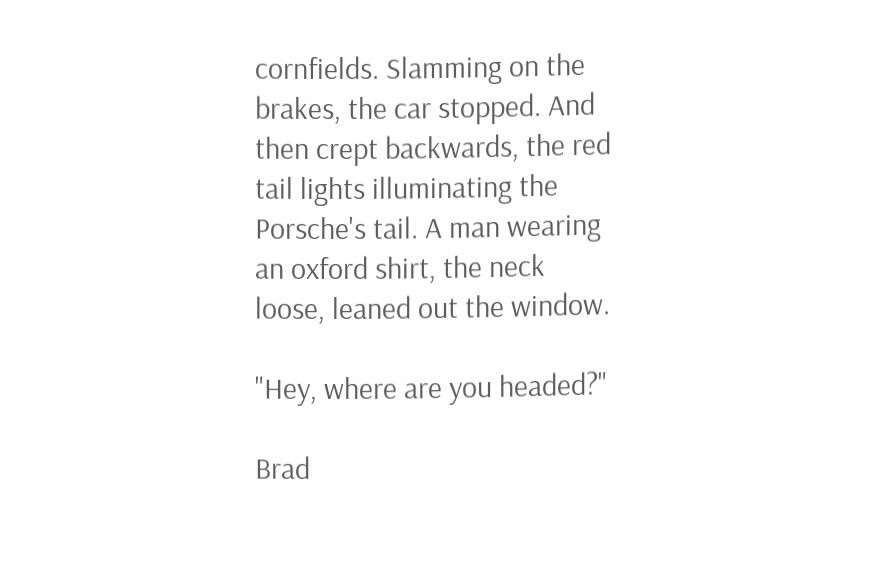cornfields. Slamming on the brakes, the car stopped. And then crept backwards, the red tail lights illuminating the Porsche's tail. A man wearing an oxford shirt, the neck loose, leaned out the window.

"Hey, where are you headed?"

Brad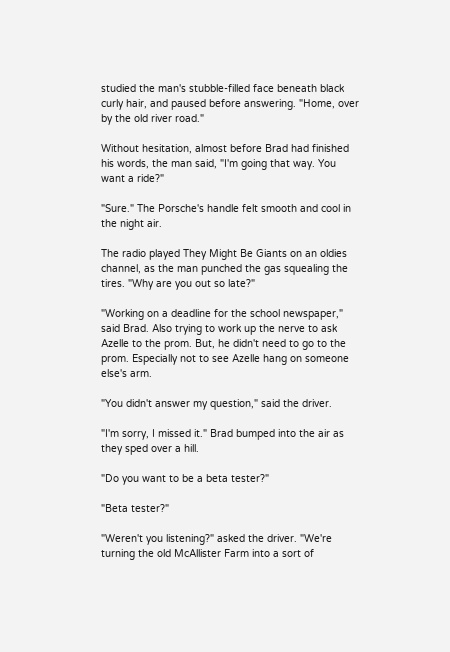studied the man's stubble-filled face beneath black curly hair, and paused before answering. "Home, over by the old river road."

Without hesitation, almost before Brad had finished his words, the man said, "I'm going that way. You want a ride?"

"Sure." The Porsche's handle felt smooth and cool in the night air.

The radio played They Might Be Giants on an oldies channel, as the man punched the gas squealing the tires. "Why are you out so late?"

"Working on a deadline for the school newspaper," said Brad. Also trying to work up the nerve to ask Azelle to the prom. But, he didn't need to go to the prom. Especially not to see Azelle hang on someone else's arm.

"You didn't answer my question," said the driver.

"I'm sorry, I missed it." Brad bumped into the air as they sped over a hill.

"Do you want to be a beta tester?"

"Beta tester?"

"Weren't you listening?" asked the driver. "We're turning the old McAllister Farm into a sort of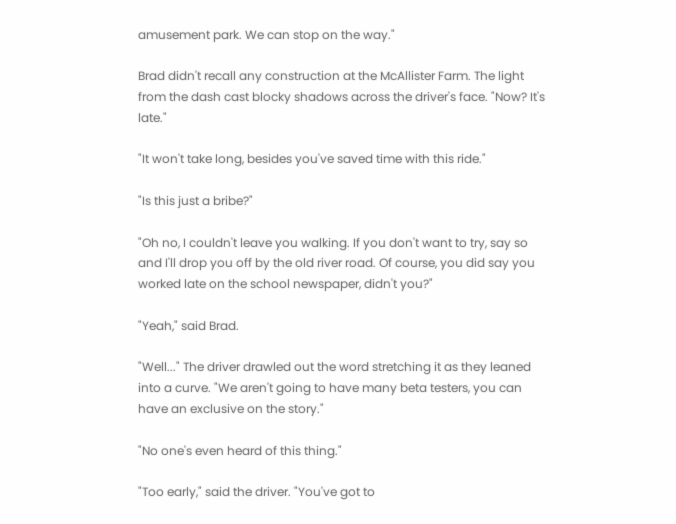amusement park. We can stop on the way."

Brad didn't recall any construction at the McAllister Farm. The light from the dash cast blocky shadows across the driver's face. "Now? It's late."

"It won't take long, besides you've saved time with this ride."

"Is this just a bribe?"

"Oh no, I couldn't leave you walking. If you don't want to try, say so and I'll drop you off by the old river road. Of course, you did say you worked late on the school newspaper, didn't you?"

"Yeah," said Brad.

"Well..." The driver drawled out the word stretching it as they leaned into a curve. "We aren't going to have many beta testers, you can have an exclusive on the story."

"No one's even heard of this thing."

"Too early," said the driver. "You've got to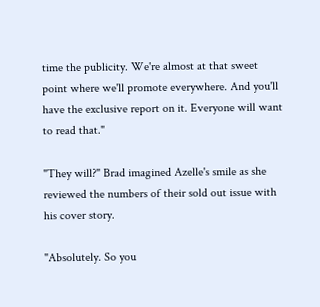time the publicity. We're almost at that sweet point where we'll promote everywhere. And you'll have the exclusive report on it. Everyone will want to read that."

"They will?" Brad imagined Azelle's smile as she reviewed the numbers of their sold out issue with his cover story.

"Absolutely. So you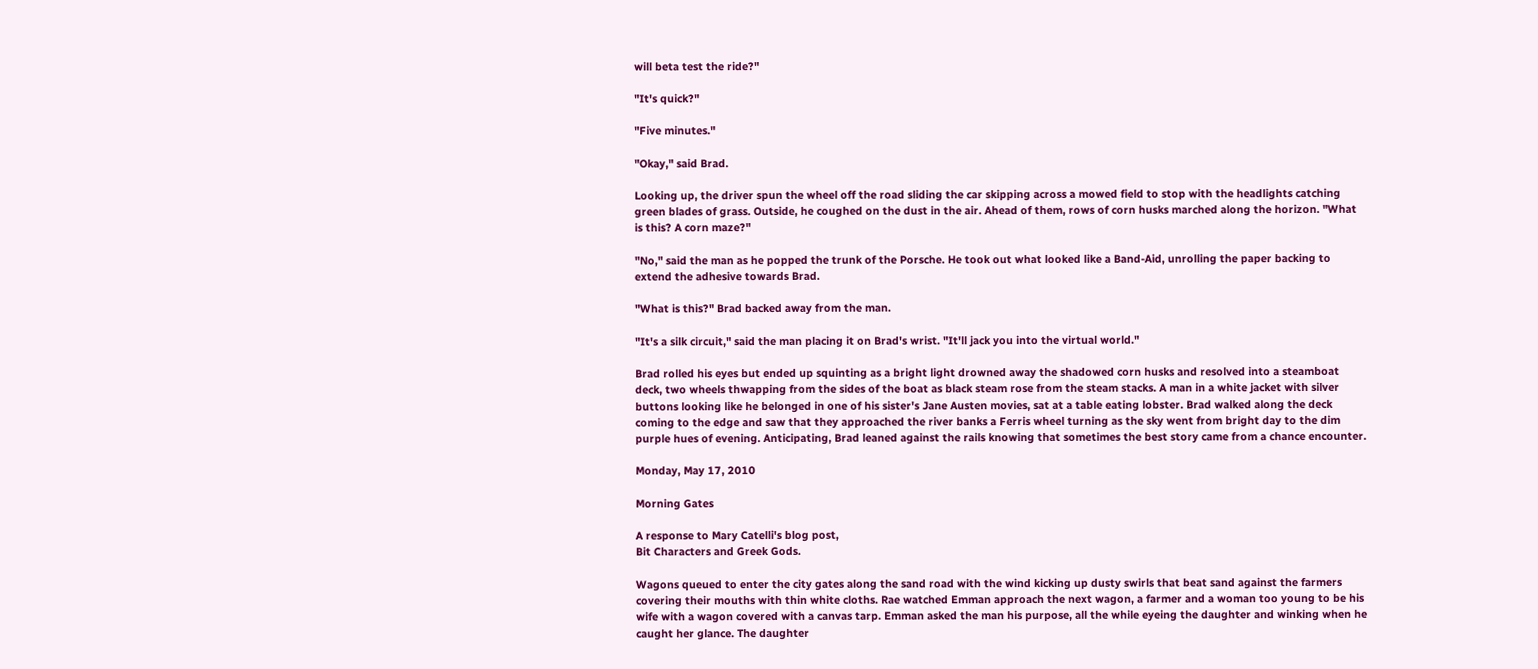will beta test the ride?"

"It's quick?"

"Five minutes."

"Okay," said Brad.

Looking up, the driver spun the wheel off the road sliding the car skipping across a mowed field to stop with the headlights catching green blades of grass. Outside, he coughed on the dust in the air. Ahead of them, rows of corn husks marched along the horizon. "What is this? A corn maze?"

"No," said the man as he popped the trunk of the Porsche. He took out what looked like a Band-Aid, unrolling the paper backing to extend the adhesive towards Brad.

"What is this?" Brad backed away from the man.

"It's a silk circuit," said the man placing it on Brad's wrist. "It'll jack you into the virtual world."

Brad rolled his eyes but ended up squinting as a bright light drowned away the shadowed corn husks and resolved into a steamboat deck, two wheels thwapping from the sides of the boat as black steam rose from the steam stacks. A man in a white jacket with silver buttons looking like he belonged in one of his sister's Jane Austen movies, sat at a table eating lobster. Brad walked along the deck coming to the edge and saw that they approached the river banks a Ferris wheel turning as the sky went from bright day to the dim purple hues of evening. Anticipating, Brad leaned against the rails knowing that sometimes the best story came from a chance encounter.

Monday, May 17, 2010

Morning Gates

A response to Mary Catelli's blog post,
Bit Characters and Greek Gods.

Wagons queued to enter the city gates along the sand road with the wind kicking up dusty swirls that beat sand against the farmers covering their mouths with thin white cloths. Rae watched Emman approach the next wagon, a farmer and a woman too young to be his wife with a wagon covered with a canvas tarp. Emman asked the man his purpose, all the while eyeing the daughter and winking when he caught her glance. The daughter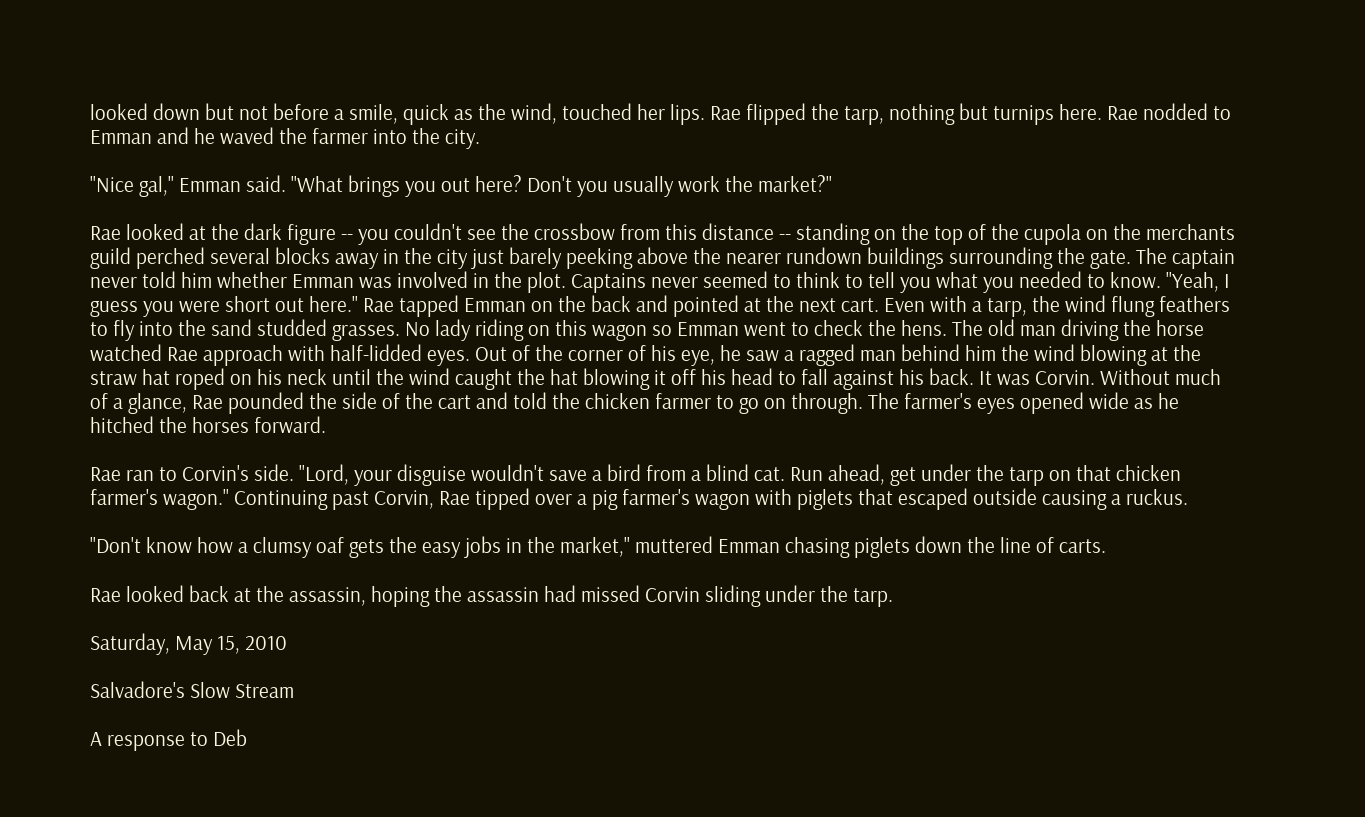looked down but not before a smile, quick as the wind, touched her lips. Rae flipped the tarp, nothing but turnips here. Rae nodded to Emman and he waved the farmer into the city.

"Nice gal," Emman said. "What brings you out here? Don't you usually work the market?"

Rae looked at the dark figure -- you couldn't see the crossbow from this distance -- standing on the top of the cupola on the merchants guild perched several blocks away in the city just barely peeking above the nearer rundown buildings surrounding the gate. The captain never told him whether Emman was involved in the plot. Captains never seemed to think to tell you what you needed to know. "Yeah, I guess you were short out here." Rae tapped Emman on the back and pointed at the next cart. Even with a tarp, the wind flung feathers to fly into the sand studded grasses. No lady riding on this wagon so Emman went to check the hens. The old man driving the horse watched Rae approach with half-lidded eyes. Out of the corner of his eye, he saw a ragged man behind him the wind blowing at the straw hat roped on his neck until the wind caught the hat blowing it off his head to fall against his back. It was Corvin. Without much of a glance, Rae pounded the side of the cart and told the chicken farmer to go on through. The farmer's eyes opened wide as he hitched the horses forward.

Rae ran to Corvin's side. "Lord, your disguise wouldn't save a bird from a blind cat. Run ahead, get under the tarp on that chicken farmer's wagon." Continuing past Corvin, Rae tipped over a pig farmer's wagon with piglets that escaped outside causing a ruckus.

"Don't know how a clumsy oaf gets the easy jobs in the market," muttered Emman chasing piglets down the line of carts.

Rae looked back at the assassin, hoping the assassin had missed Corvin sliding under the tarp.

Saturday, May 15, 2010

Salvadore's Slow Stream

A response to Deb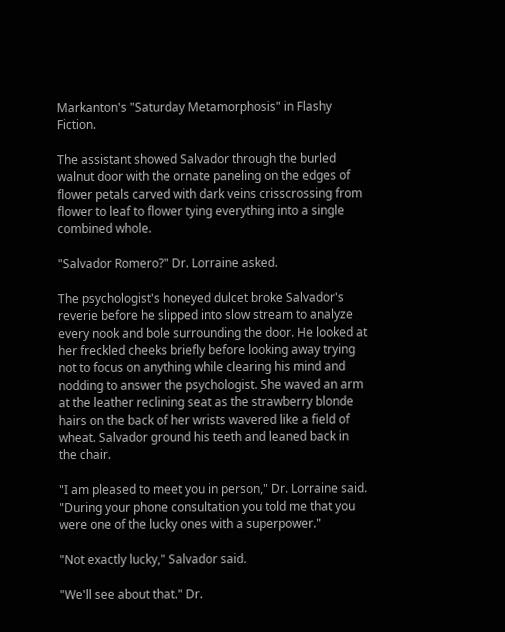Markanton's "Saturday Metamorphosis" in Flashy Fiction.

The assistant showed Salvador through the burled walnut door with the ornate paneling on the edges of flower petals carved with dark veins crisscrossing from flower to leaf to flower tying everything into a single combined whole.

"Salvador Romero?" Dr. Lorraine asked.

The psychologist's honeyed dulcet broke Salvador's reverie before he slipped into slow stream to analyze every nook and bole surrounding the door. He looked at her freckled cheeks briefly before looking away trying not to focus on anything while clearing his mind and nodding to answer the psychologist. She waved an arm at the leather reclining seat as the strawberry blonde hairs on the back of her wrists wavered like a field of wheat. Salvador ground his teeth and leaned back in the chair.

"I am pleased to meet you in person," Dr. Lorraine said. "During your phone consultation you told me that you were one of the lucky ones with a superpower."

"Not exactly lucky," Salvador said.

"We'll see about that." Dr.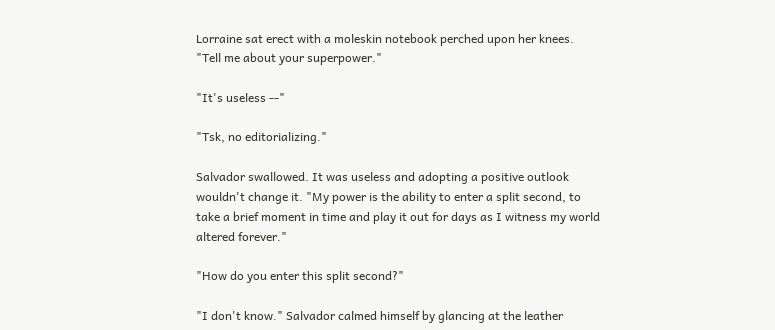Lorraine sat erect with a moleskin notebook perched upon her knees. "Tell me about your superpower."

"It's useless --"

"Tsk, no editorializing."

Salvador swallowed. It was useless and adopting a positive outlook wouldn't change it. "My power is the ability to enter a split second, to take a brief moment in time and play it out for days as I witness my world altered forever."

"How do you enter this split second?"

"I don't know." Salvador calmed himself by glancing at the leather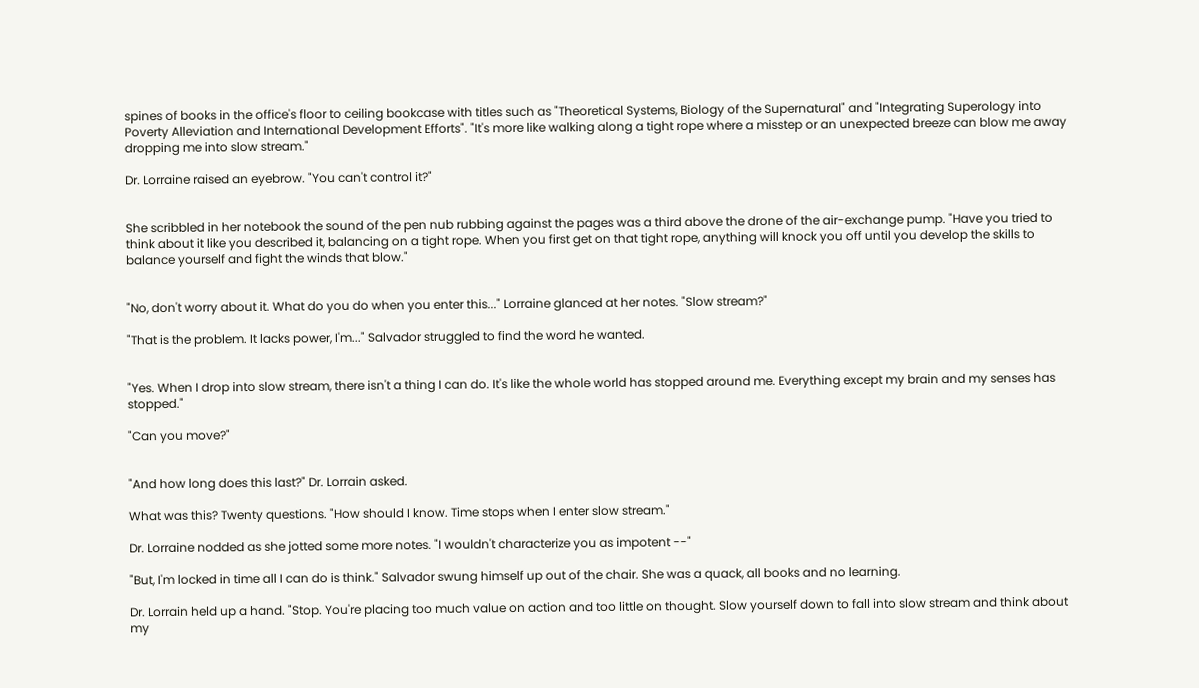spines of books in the office's floor to ceiling bookcase with titles such as "Theoretical Systems, Biology of the Supernatural" and "Integrating Superology into Poverty Alleviation and International Development Efforts". "It's more like walking along a tight rope where a misstep or an unexpected breeze can blow me away dropping me into slow stream."

Dr. Lorraine raised an eyebrow. "You can't control it?"


She scribbled in her notebook the sound of the pen nub rubbing against the pages was a third above the drone of the air-exchange pump. "Have you tried to think about it like you described it, balancing on a tight rope. When you first get on that tight rope, anything will knock you off until you develop the skills to balance yourself and fight the winds that blow."


"No, don't worry about it. What do you do when you enter this..." Lorraine glanced at her notes. "Slow stream?"

"That is the problem. It lacks power, I'm..." Salvador struggled to find the word he wanted.


"Yes. When I drop into slow stream, there isn't a thing I can do. It's like the whole world has stopped around me. Everything except my brain and my senses has stopped."

"Can you move?"


"And how long does this last?" Dr. Lorrain asked.

What was this? Twenty questions. "How should I know. Time stops when I enter slow stream."

Dr. Lorraine nodded as she jotted some more notes. "I wouldn't characterize you as impotent --"

"But, I'm locked in time all I can do is think." Salvador swung himself up out of the chair. She was a quack, all books and no learning.

Dr. Lorrain held up a hand. "Stop. You're placing too much value on action and too little on thought. Slow yourself down to fall into slow stream and think about my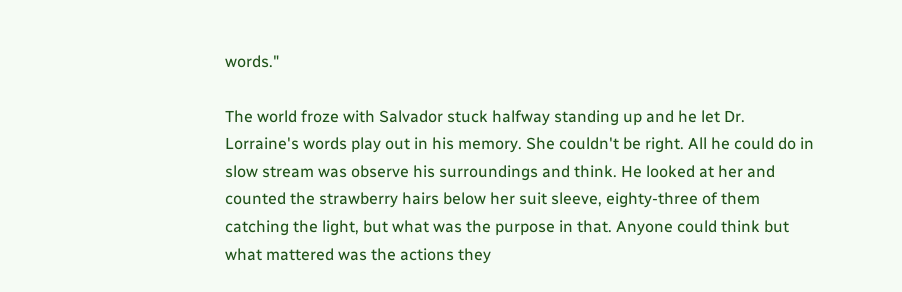words."

The world froze with Salvador stuck halfway standing up and he let Dr. Lorraine's words play out in his memory. She couldn't be right. All he could do in slow stream was observe his surroundings and think. He looked at her and counted the strawberry hairs below her suit sleeve, eighty-three of them catching the light, but what was the purpose in that. Anyone could think but what mattered was the actions they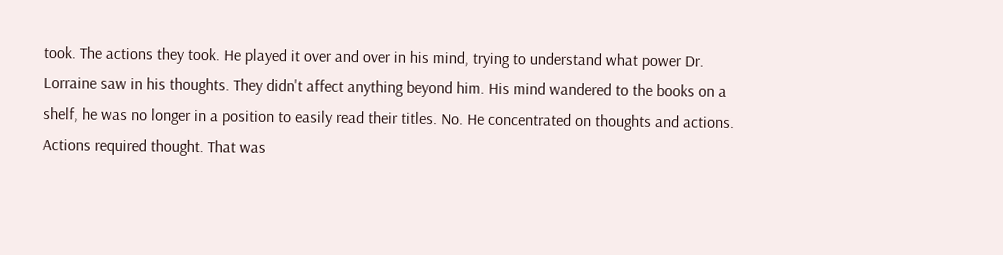took. The actions they took. He played it over and over in his mind, trying to understand what power Dr. Lorraine saw in his thoughts. They didn't affect anything beyond him. His mind wandered to the books on a shelf, he was no longer in a position to easily read their titles. No. He concentrated on thoughts and actions. Actions required thought. That was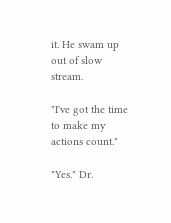it. He swam up out of slow stream.

"I've got the time to make my actions count."

"Yes." Dr.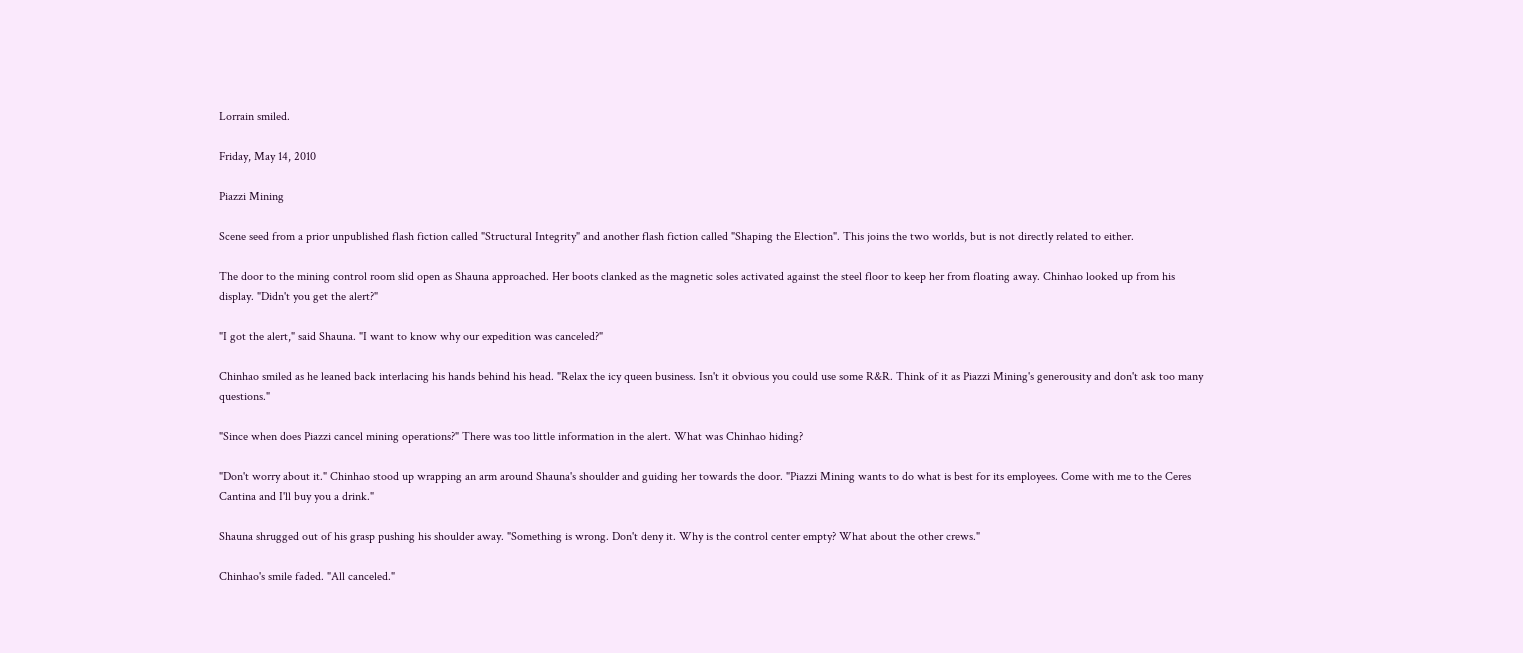Lorrain smiled.

Friday, May 14, 2010

Piazzi Mining

Scene seed from a prior unpublished flash fiction called "Structural Integrity" and another flash fiction called "Shaping the Election". This joins the two worlds, but is not directly related to either.

The door to the mining control room slid open as Shauna approached. Her boots clanked as the magnetic soles activated against the steel floor to keep her from floating away. Chinhao looked up from his display. "Didn't you get the alert?"

"I got the alert," said Shauna. "I want to know why our expedition was canceled?"

Chinhao smiled as he leaned back interlacing his hands behind his head. "Relax the icy queen business. Isn't it obvious you could use some R&R. Think of it as Piazzi Mining's generousity and don't ask too many questions."

"Since when does Piazzi cancel mining operations?" There was too little information in the alert. What was Chinhao hiding?

"Don't worry about it." Chinhao stood up wrapping an arm around Shauna's shoulder and guiding her towards the door. "Piazzi Mining wants to do what is best for its employees. Come with me to the Ceres Cantina and I'll buy you a drink."

Shauna shrugged out of his grasp pushing his shoulder away. "Something is wrong. Don't deny it. Why is the control center empty? What about the other crews."

Chinhao's smile faded. "All canceled."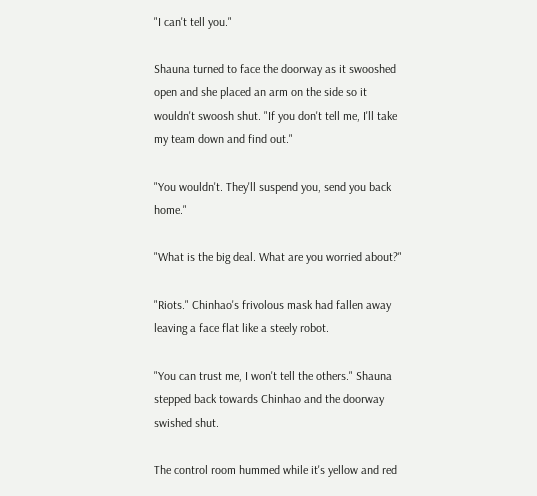"I can't tell you."

Shauna turned to face the doorway as it swooshed open and she placed an arm on the side so it wouldn't swoosh shut. "If you don't tell me, I'll take my team down and find out."

"You wouldn't. They'll suspend you, send you back home."

"What is the big deal. What are you worried about?"

"Riots." Chinhao's frivolous mask had fallen away leaving a face flat like a steely robot.

"You can trust me, I won't tell the others." Shauna stepped back towards Chinhao and the doorway swished shut.

The control room hummed while it's yellow and red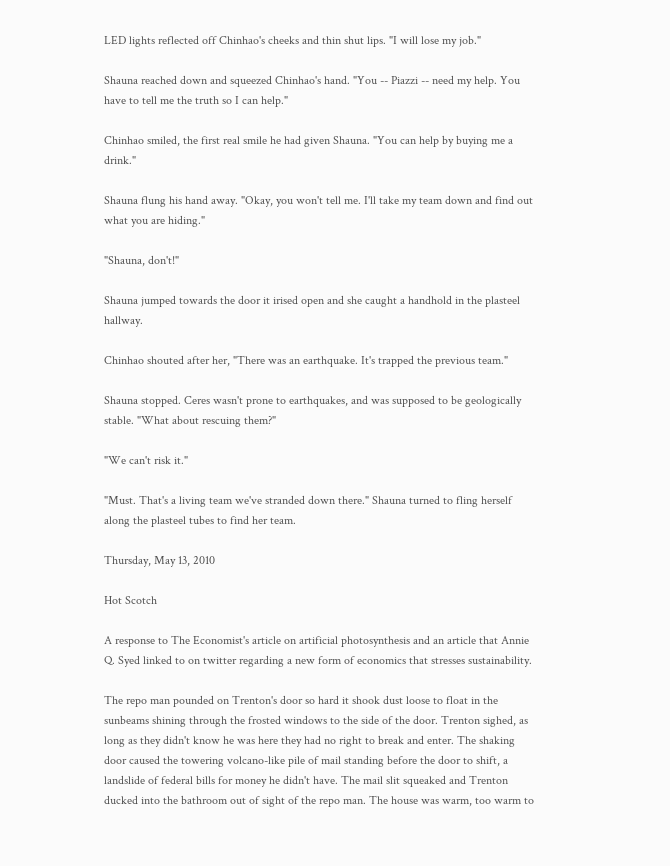LED lights reflected off Chinhao's cheeks and thin shut lips. "I will lose my job."

Shauna reached down and squeezed Chinhao's hand. "You -- Piazzi -- need my help. You have to tell me the truth so I can help."

Chinhao smiled, the first real smile he had given Shauna. "You can help by buying me a drink."

Shauna flung his hand away. "Okay, you won't tell me. I'll take my team down and find out what you are hiding."

"Shauna, don't!"

Shauna jumped towards the door it irised open and she caught a handhold in the plasteel hallway.

Chinhao shouted after her, "There was an earthquake. It's trapped the previous team."

Shauna stopped. Ceres wasn't prone to earthquakes, and was supposed to be geologically stable. "What about rescuing them?"

"We can't risk it."

"Must. That's a living team we've stranded down there." Shauna turned to fling herself along the plasteel tubes to find her team.

Thursday, May 13, 2010

Hot Scotch

A response to The Economist's article on artificial photosynthesis and an article that Annie Q. Syed linked to on twitter regarding a new form of economics that stresses sustainability.

The repo man pounded on Trenton's door so hard it shook dust loose to float in the sunbeams shining through the frosted windows to the side of the door. Trenton sighed, as long as they didn't know he was here they had no right to break and enter. The shaking door caused the towering volcano-like pile of mail standing before the door to shift, a landslide of federal bills for money he didn't have. The mail slit squeaked and Trenton ducked into the bathroom out of sight of the repo man. The house was warm, too warm to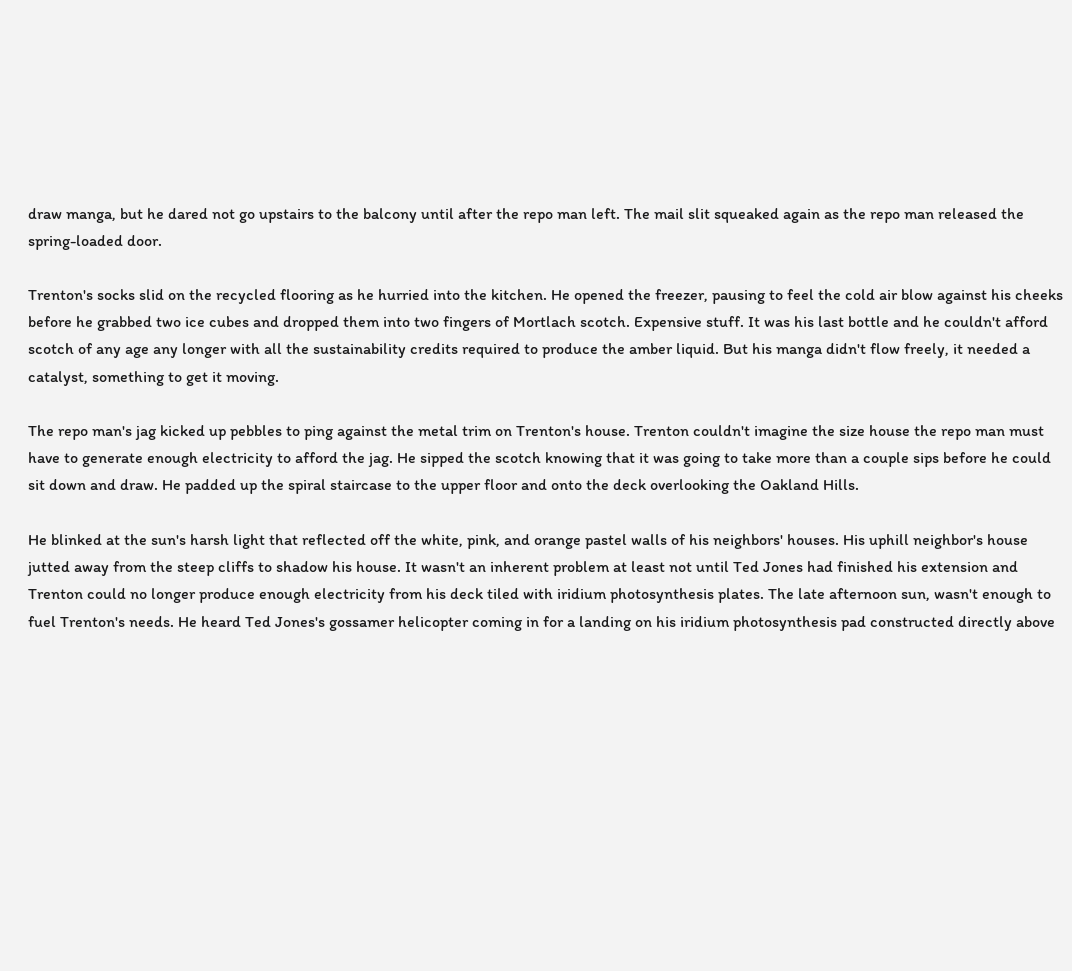draw manga, but he dared not go upstairs to the balcony until after the repo man left. The mail slit squeaked again as the repo man released the spring-loaded door.

Trenton's socks slid on the recycled flooring as he hurried into the kitchen. He opened the freezer, pausing to feel the cold air blow against his cheeks before he grabbed two ice cubes and dropped them into two fingers of Mortlach scotch. Expensive stuff. It was his last bottle and he couldn't afford scotch of any age any longer with all the sustainability credits required to produce the amber liquid. But his manga didn't flow freely, it needed a catalyst, something to get it moving.

The repo man's jag kicked up pebbles to ping against the metal trim on Trenton's house. Trenton couldn't imagine the size house the repo man must have to generate enough electricity to afford the jag. He sipped the scotch knowing that it was going to take more than a couple sips before he could sit down and draw. He padded up the spiral staircase to the upper floor and onto the deck overlooking the Oakland Hills.

He blinked at the sun's harsh light that reflected off the white, pink, and orange pastel walls of his neighbors' houses. His uphill neighbor's house jutted away from the steep cliffs to shadow his house. It wasn't an inherent problem at least not until Ted Jones had finished his extension and Trenton could no longer produce enough electricity from his deck tiled with iridium photosynthesis plates. The late afternoon sun, wasn't enough to fuel Trenton's needs. He heard Ted Jones's gossamer helicopter coming in for a landing on his iridium photosynthesis pad constructed directly above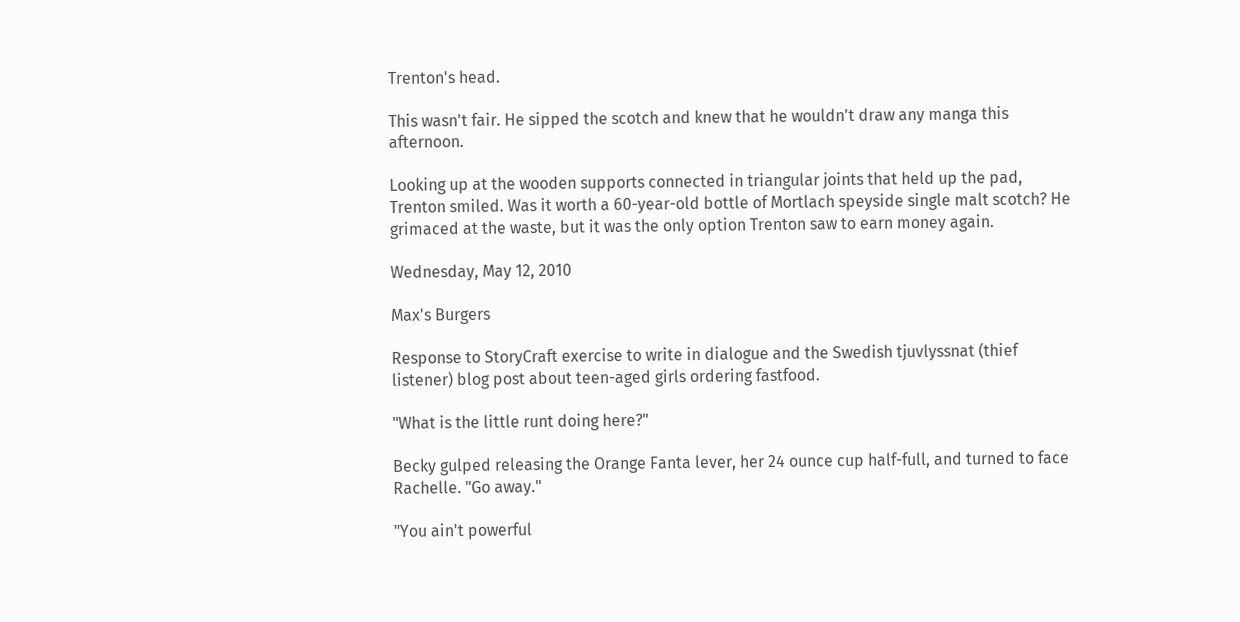Trenton's head.

This wasn't fair. He sipped the scotch and knew that he wouldn't draw any manga this afternoon.

Looking up at the wooden supports connected in triangular joints that held up the pad, Trenton smiled. Was it worth a 60-year-old bottle of Mortlach speyside single malt scotch? He grimaced at the waste, but it was the only option Trenton saw to earn money again.

Wednesday, May 12, 2010

Max's Burgers

Response to StoryCraft exercise to write in dialogue and the Swedish tjuvlyssnat (thief listener) blog post about teen-aged girls ordering fastfood.

"What is the little runt doing here?"

Becky gulped releasing the Orange Fanta lever, her 24 ounce cup half-full, and turned to face Rachelle. "Go away."

"You ain't powerful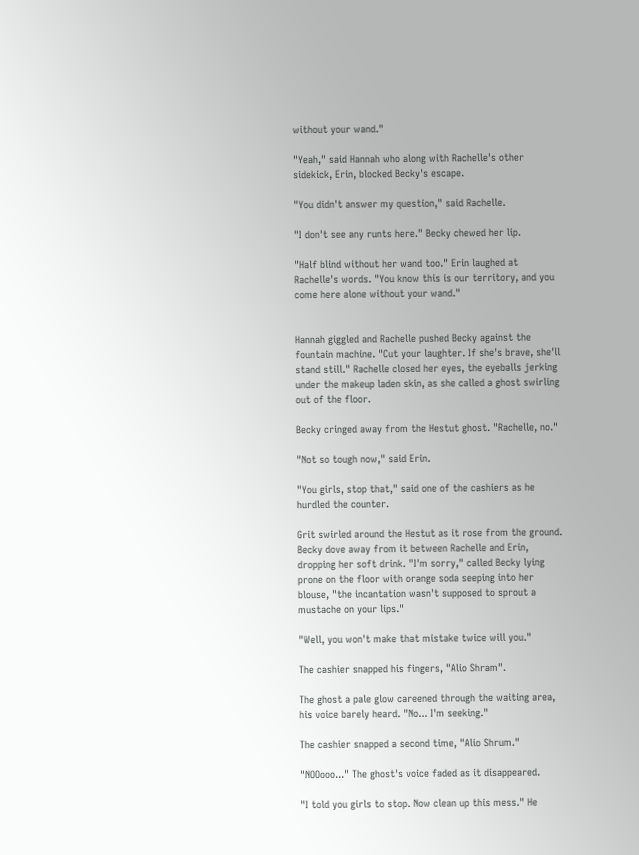without your wand."

"Yeah," said Hannah who along with Rachelle's other sidekick, Erin, blocked Becky's escape.

"You didn't answer my question," said Rachelle.

"I don't see any runts here." Becky chewed her lip.

"Half blind without her wand too." Erin laughed at Rachelle's words. "You know this is our territory, and you come here alone without your wand."


Hannah giggled and Rachelle pushed Becky against the fountain machine. "Cut your laughter. If she's brave, she'll stand still." Rachelle closed her eyes, the eyeballs jerking under the makeup laden skin, as she called a ghost swirling out of the floor.

Becky cringed away from the Hestut ghost. "Rachelle, no."

"Not so tough now," said Erin.

"You girls, stop that," said one of the cashiers as he hurdled the counter.

Grit swirled around the Hestut as it rose from the ground. Becky dove away from it between Rachelle and Erin, dropping her soft drink. "I'm sorry," called Becky lying prone on the floor with orange soda seeping into her blouse, "the incantation wasn't supposed to sprout a mustache on your lips."

"Well, you won't make that mistake twice will you."

The cashier snapped his fingers, "Alio Shram".

The ghost a pale glow careened through the waiting area, his voice barely heard. "No... I'm seeking."

The cashier snapped a second time, "Alio Shrum."

"NOOooo..." The ghost's voice faded as it disappeared.

"I told you girls to stop. Now clean up this mess." He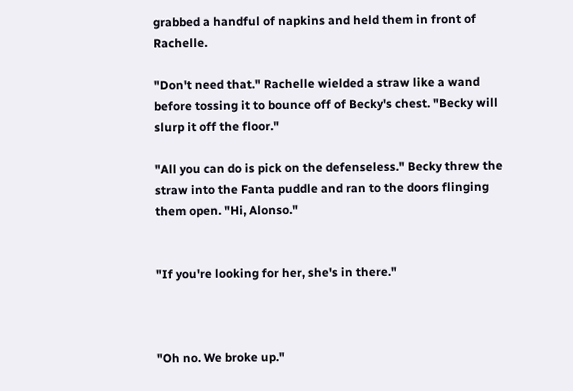grabbed a handful of napkins and held them in front of Rachelle.

"Don't need that." Rachelle wielded a straw like a wand before tossing it to bounce off of Becky's chest. "Becky will slurp it off the floor."

"All you can do is pick on the defenseless." Becky threw the straw into the Fanta puddle and ran to the doors flinging them open. "Hi, Alonso."


"If you're looking for her, she's in there."



"Oh no. We broke up."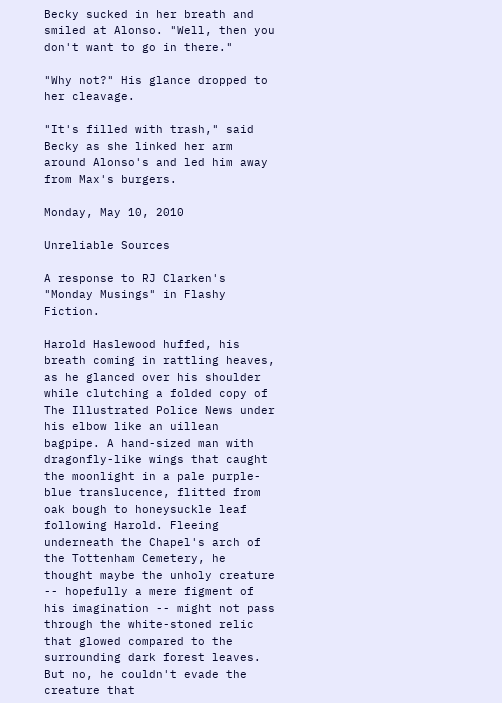Becky sucked in her breath and smiled at Alonso. "Well, then you don't want to go in there."

"Why not?" His glance dropped to her cleavage.

"It's filled with trash," said Becky as she linked her arm around Alonso's and led him away from Max's burgers.

Monday, May 10, 2010

Unreliable Sources

A response to RJ Clarken's "Monday Musings" in Flashy Fiction.

Harold Haslewood huffed, his breath coming in rattling heaves, as he glanced over his shoulder while clutching a folded copy of The Illustrated Police News under his elbow like an uillean bagpipe. A hand-sized man with dragonfly-like wings that caught the moonlight in a pale purple-blue translucence, flitted from oak bough to honeysuckle leaf following Harold. Fleeing underneath the Chapel's arch of the Tottenham Cemetery, he thought maybe the unholy creature -- hopefully a mere figment of his imagination -- might not pass through the white-stoned relic that glowed compared to the surrounding dark forest leaves. But no, he couldn't evade the creature that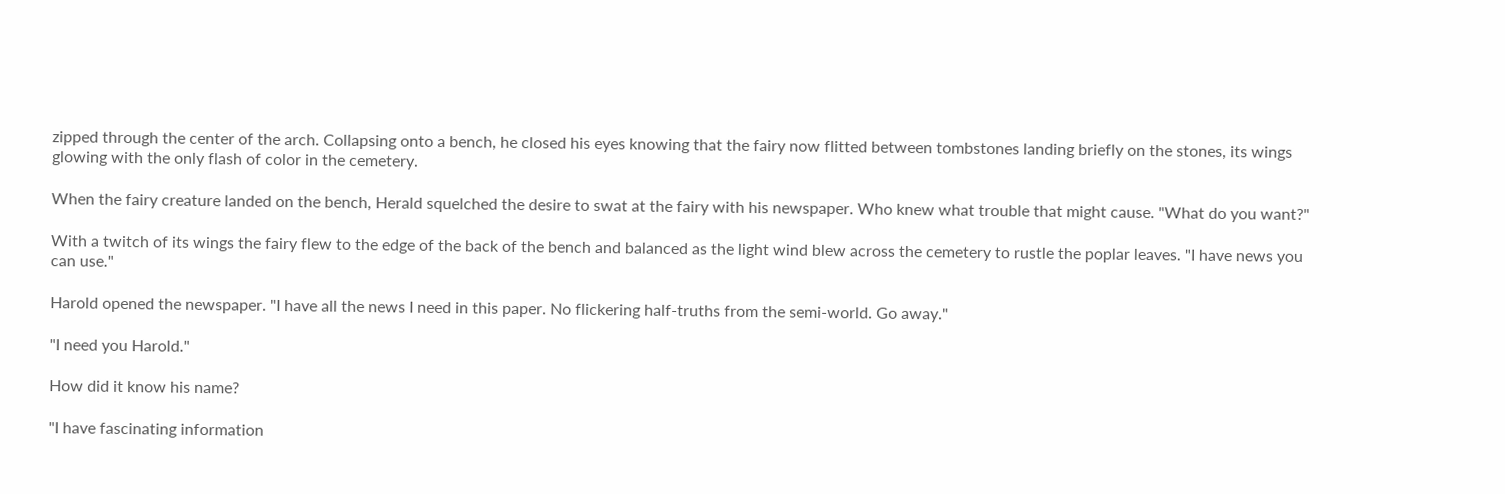zipped through the center of the arch. Collapsing onto a bench, he closed his eyes knowing that the fairy now flitted between tombstones landing briefly on the stones, its wings glowing with the only flash of color in the cemetery.

When the fairy creature landed on the bench, Herald squelched the desire to swat at the fairy with his newspaper. Who knew what trouble that might cause. "What do you want?"

With a twitch of its wings the fairy flew to the edge of the back of the bench and balanced as the light wind blew across the cemetery to rustle the poplar leaves. "I have news you can use."

Harold opened the newspaper. "I have all the news I need in this paper. No flickering half-truths from the semi-world. Go away."

"I need you Harold."

How did it know his name?

"I have fascinating information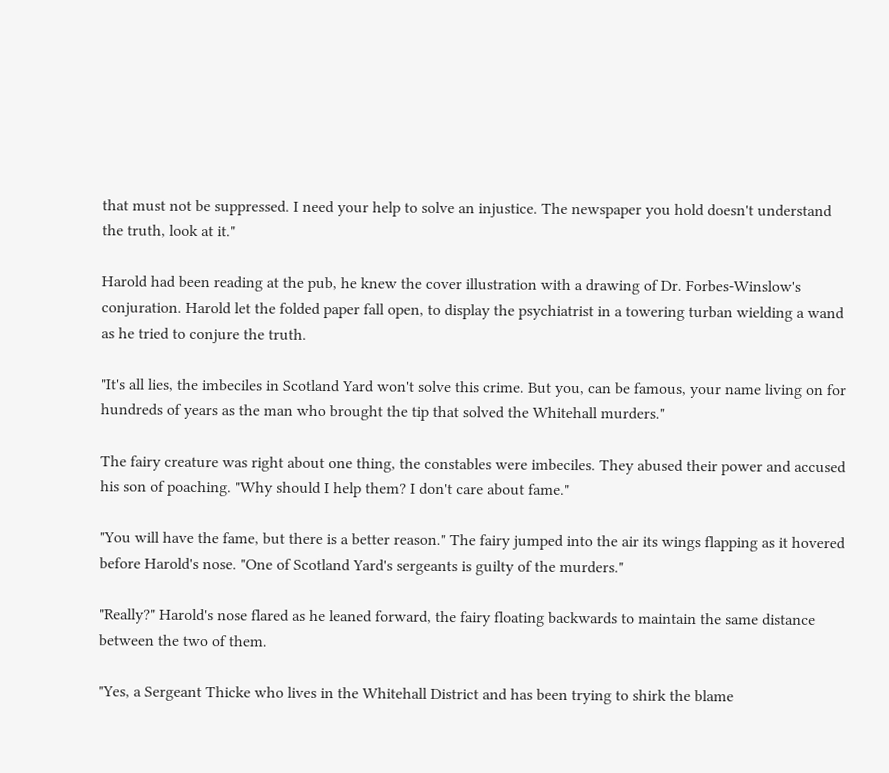that must not be suppressed. I need your help to solve an injustice. The newspaper you hold doesn't understand the truth, look at it."

Harold had been reading at the pub, he knew the cover illustration with a drawing of Dr. Forbes-Winslow's conjuration. Harold let the folded paper fall open, to display the psychiatrist in a towering turban wielding a wand as he tried to conjure the truth.

"It's all lies, the imbeciles in Scotland Yard won't solve this crime. But you, can be famous, your name living on for hundreds of years as the man who brought the tip that solved the Whitehall murders."

The fairy creature was right about one thing, the constables were imbeciles. They abused their power and accused his son of poaching. "Why should I help them? I don't care about fame."

"You will have the fame, but there is a better reason." The fairy jumped into the air its wings flapping as it hovered before Harold's nose. "One of Scotland Yard's sergeants is guilty of the murders."

"Really?" Harold's nose flared as he leaned forward, the fairy floating backwards to maintain the same distance between the two of them.

"Yes, a Sergeant Thicke who lives in the Whitehall District and has been trying to shirk the blame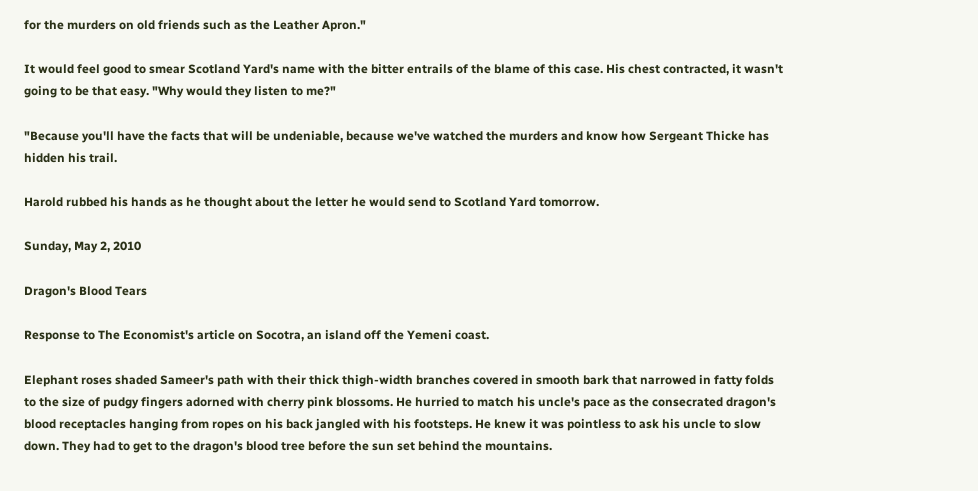for the murders on old friends such as the Leather Apron."

It would feel good to smear Scotland Yard's name with the bitter entrails of the blame of this case. His chest contracted, it wasn't going to be that easy. "Why would they listen to me?"

"Because you'll have the facts that will be undeniable, because we've watched the murders and know how Sergeant Thicke has hidden his trail.

Harold rubbed his hands as he thought about the letter he would send to Scotland Yard tomorrow.

Sunday, May 2, 2010

Dragon's Blood Tears

Response to The Economist's article on Socotra, an island off the Yemeni coast.

Elephant roses shaded Sameer's path with their thick thigh-width branches covered in smooth bark that narrowed in fatty folds to the size of pudgy fingers adorned with cherry pink blossoms. He hurried to match his uncle's pace as the consecrated dragon's blood receptacles hanging from ropes on his back jangled with his footsteps. He knew it was pointless to ask his uncle to slow down. They had to get to the dragon's blood tree before the sun set behind the mountains.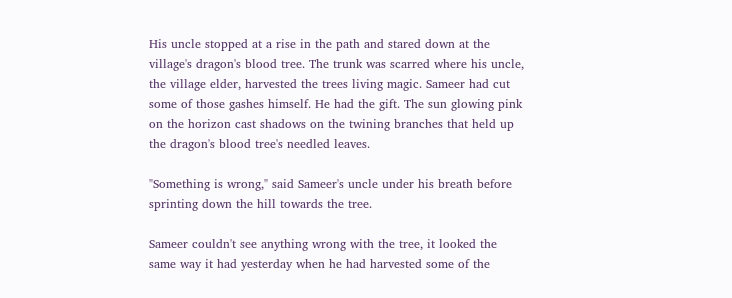His uncle stopped at a rise in the path and stared down at the village's dragon's blood tree. The trunk was scarred where his uncle, the village elder, harvested the trees living magic. Sameer had cut some of those gashes himself. He had the gift. The sun glowing pink on the horizon cast shadows on the twining branches that held up the dragon's blood tree's needled leaves.

"Something is wrong," said Sameer's uncle under his breath before sprinting down the hill towards the tree.

Sameer couldn't see anything wrong with the tree, it looked the same way it had yesterday when he had harvested some of the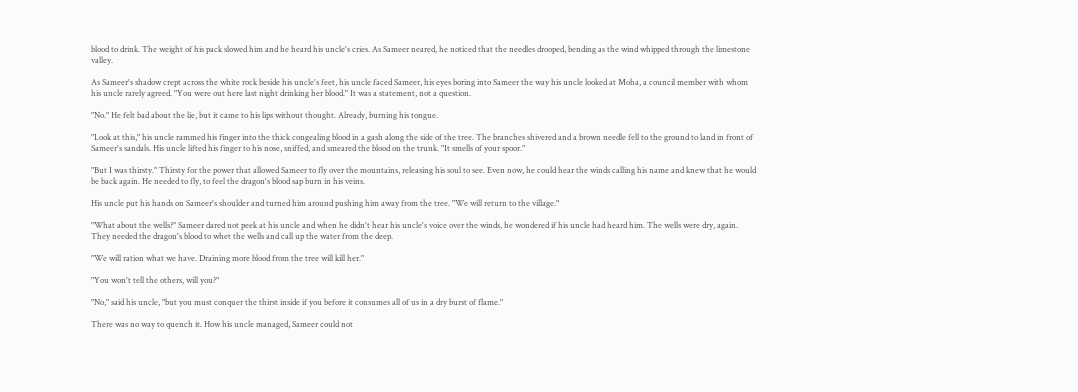blood to drink. The weight of his pack slowed him and he heard his uncle's cries. As Sameer neared, he noticed that the needles drooped, bending as the wind whipped through the limestone valley.

As Sameer's shadow crept across the white rock beside his uncle's feet, his uncle faced Sameer, his eyes boring into Sameer the way his uncle looked at Moha, a council member with whom his uncle rarely agreed. "You were out here last night drinking her blood." It was a statement, not a question.

"No." He felt bad about the lie, but it came to his lips without thought. Already, burning his tongue.

"Look at this," his uncle rammed his finger into the thick congealing blood in a gash along the side of the tree. The branches shivered and a brown needle fell to the ground to land in front of Sameer's sandals. His uncle lifted his finger to his nose, sniffed, and smeared the blood on the trunk. "It smells of your spoor."

"But I was thirsty." Thirsty for the power that allowed Sameer to fly over the mountains, releasing his soul to see. Even now, he could hear the winds calling his name and knew that he would be back again. He needed to fly, to feel the dragon's blood sap burn in his veins.

His uncle put his hands on Sameer's shoulder and turned him around pushing him away from the tree. "We will return to the village."

"What about the wells?" Sameer dared not peek at his uncle and when he didn't hear his uncle's voice over the winds, he wondered if his uncle had heard him. The wells were dry, again. They needed the dragon's blood to whet the wells and call up the water from the deep.

"We will ration what we have. Draining more blood from the tree will kill her."

"You won't tell the others, will you?"

"No," said his uncle, "but you must conquer the thirst inside if you before it consumes all of us in a dry burst of flame."

There was no way to quench it. How his uncle managed, Sameer could not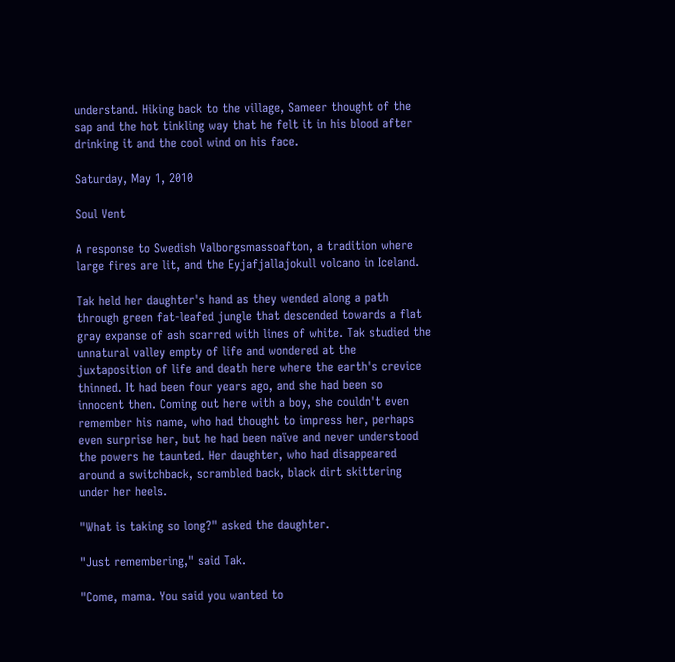understand. Hiking back to the village, Sameer thought of the sap and the hot tinkling way that he felt it in his blood after drinking it and the cool wind on his face.

Saturday, May 1, 2010

Soul Vent

A response to Swedish Valborgsmassoafton, a tradition where large fires are lit, and the Eyjafjallajokull volcano in Iceland.

Tak held her daughter's hand as they wended along a path through green fat-leafed jungle that descended towards a flat gray expanse of ash scarred with lines of white. Tak studied the unnatural valley empty of life and wondered at the juxtaposition of life and death here where the earth's crevice thinned. It had been four years ago, and she had been so innocent then. Coming out here with a boy, she couldn't even remember his name, who had thought to impress her, perhaps even surprise her, but he had been naïve and never understood the powers he taunted. Her daughter, who had disappeared around a switchback, scrambled back, black dirt skittering under her heels.

"What is taking so long?" asked the daughter.

"Just remembering," said Tak.

"Come, mama. You said you wanted to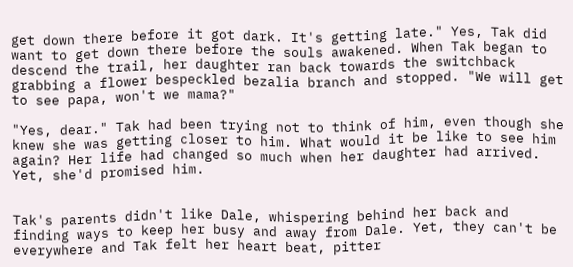get down there before it got dark. It's getting late." Yes, Tak did want to get down there before the souls awakened. When Tak began to descend the trail, her daughter ran back towards the switchback grabbing a flower bespeckled bezalia branch and stopped. "We will get to see papa, won't we mama?"

"Yes, dear." Tak had been trying not to think of him, even though she knew she was getting closer to him. What would it be like to see him again? Her life had changed so much when her daughter had arrived. Yet, she'd promised him.


Tak's parents didn't like Dale, whispering behind her back and finding ways to keep her busy and away from Dale. Yet, they can't be everywhere and Tak felt her heart beat, pitter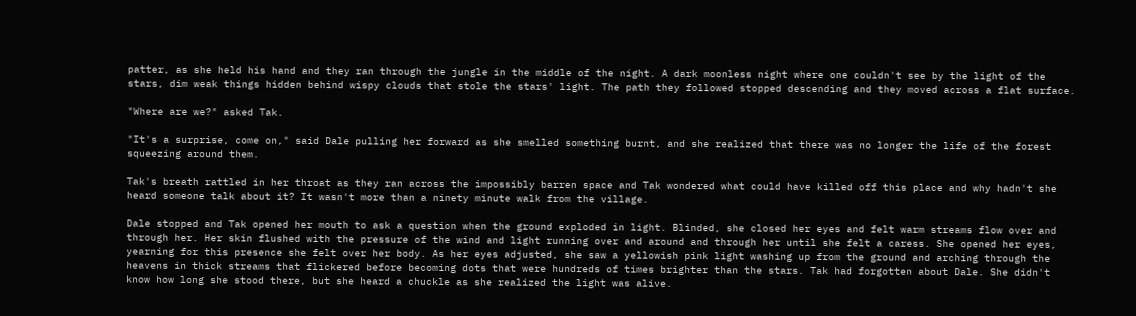patter, as she held his hand and they ran through the jungle in the middle of the night. A dark moonless night where one couldn't see by the light of the stars, dim weak things hidden behind wispy clouds that stole the stars' light. The path they followed stopped descending and they moved across a flat surface.

"Where are we?" asked Tak.

"It's a surprise, come on," said Dale pulling her forward as she smelled something burnt, and she realized that there was no longer the life of the forest squeezing around them.

Tak's breath rattled in her throat as they ran across the impossibly barren space and Tak wondered what could have killed off this place and why hadn't she heard someone talk about it? It wasn't more than a ninety minute walk from the village.

Dale stopped and Tak opened her mouth to ask a question when the ground exploded in light. Blinded, she closed her eyes and felt warm streams flow over and through her. Her skin flushed with the pressure of the wind and light running over and around and through her until she felt a caress. She opened her eyes, yearning for this presence she felt over her body. As her eyes adjusted, she saw a yellowish pink light washing up from the ground and arching through the heavens in thick streams that flickered before becoming dots that were hundreds of times brighter than the stars. Tak had forgotten about Dale. She didn't know how long she stood there, but she heard a chuckle as she realized the light was alive.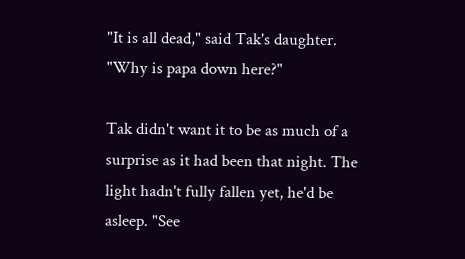"It is all dead," said Tak's daughter. "Why is papa down here?"

Tak didn't want it to be as much of a surprise as it had been that night. The light hadn't fully fallen yet, he'd be asleep. "See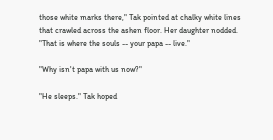those white marks there," Tak pointed at chalky white lines that crawled across the ashen floor. Her daughter nodded. "That is where the souls -- your papa -- live."

"Why isn't papa with us now?"

"He sleeps." Tak hoped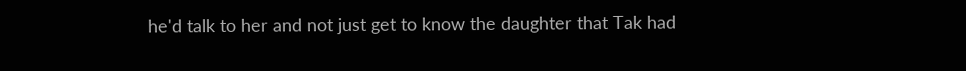he'd talk to her and not just get to know the daughter that Tak had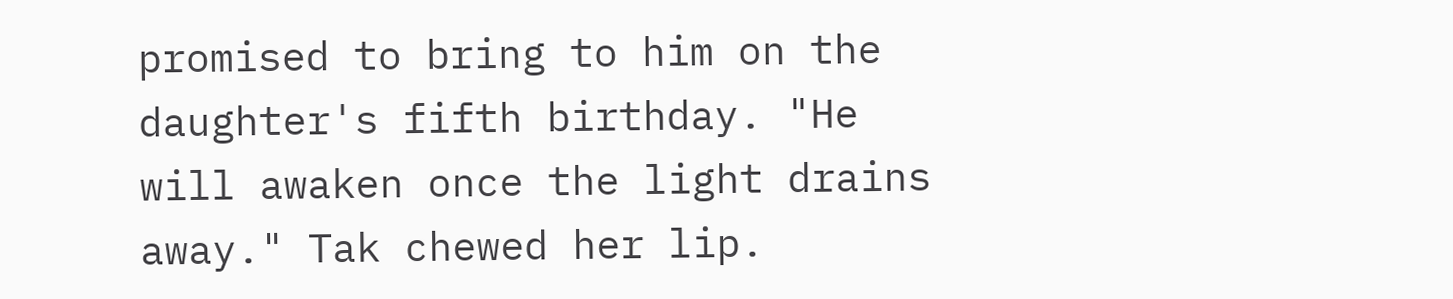promised to bring to him on the daughter's fifth birthday. "He will awaken once the light drains away." Tak chewed her lip.